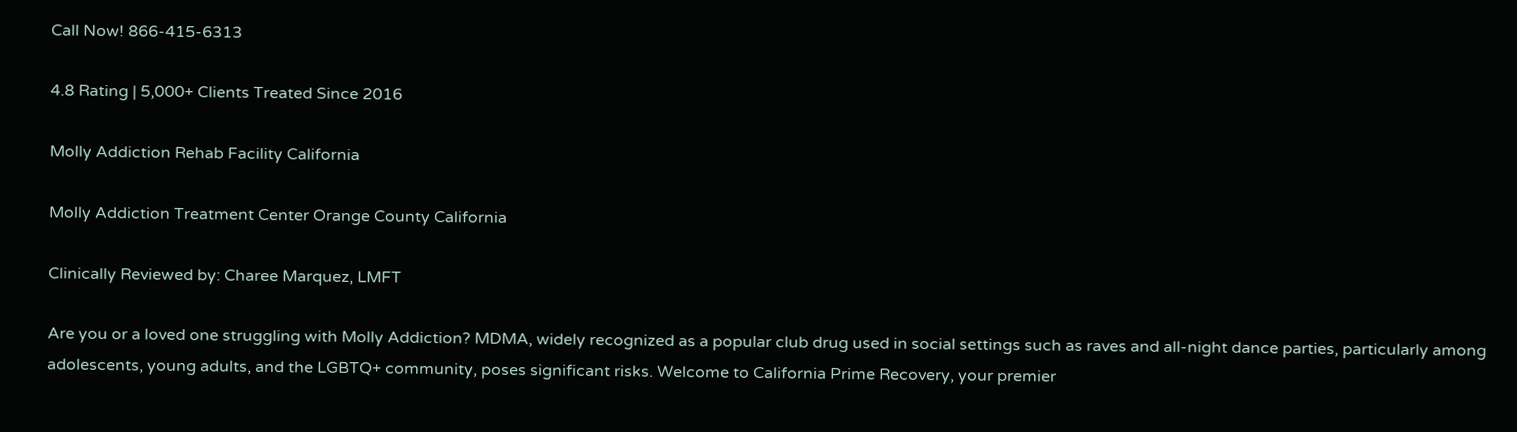Call Now! 866-415-6313

4.8 Rating | 5,000+ Clients Treated Since 2016

Molly Addiction Rehab Facility California

Molly Addiction Treatment Center Orange County California

Clinically Reviewed by: Charee Marquez, LMFT

Are you or a loved one struggling with Molly Addiction? MDMA, widely recognized as a popular club drug used in social settings such as raves and all-night dance parties, particularly among adolescents, young adults, and the LGBTQ+ community, poses significant risks. Welcome to California Prime Recovery, your premier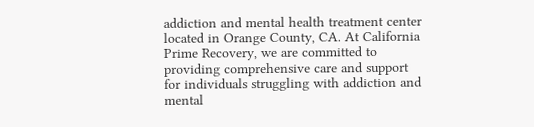addiction and mental health treatment center located in Orange County, CA. At California Prime Recovery, we are committed to providing comprehensive care and support for individuals struggling with addiction and mental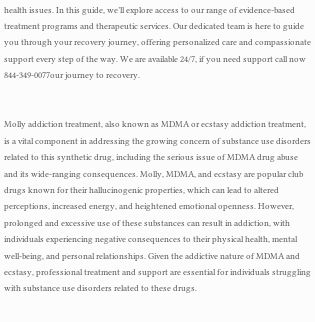health issues. In this guide, we’ll explore access to our range of evidence-based treatment programs and therapeutic services. Our dedicated team is here to guide you through your recovery journey, offering personalized care and compassionate support every step of the way. We are available 24/7, if you need support call now 844-349-0077our journey to recovery.


Molly addiction treatment, also known as MDMA or ecstasy addiction treatment, is a vital component in addressing the growing concern of substance use disorders related to this synthetic drug, including the serious issue of MDMA drug abuse and its wide-ranging consequences. Molly, MDMA, and ecstasy are popular club drugs known for their hallucinogenic properties, which can lead to altered perceptions, increased energy, and heightened emotional openness. However, prolonged and excessive use of these substances can result in addiction, with individuals experiencing negative consequences to their physical health, mental well-being, and personal relationships. Given the addictive nature of MDMA and ecstasy, professional treatment and support are essential for individuals struggling with substance use disorders related to these drugs.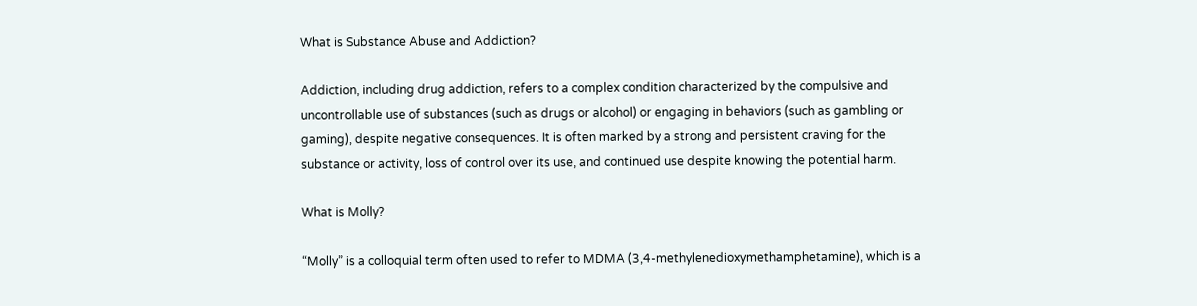What is Substance Abuse and Addiction?

Addiction, including drug addiction, refers to a complex condition characterized by the compulsive and uncontrollable use of substances (such as drugs or alcohol) or engaging in behaviors (such as gambling or gaming), despite negative consequences. It is often marked by a strong and persistent craving for the substance or activity, loss of control over its use, and continued use despite knowing the potential harm.

What is Molly?

“Molly” is a colloquial term often used to refer to MDMA (3,4-methylenedioxymethamphetamine), which is a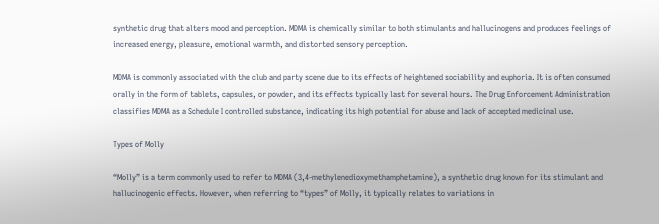synthetic drug that alters mood and perception. MDMA is chemically similar to both stimulants and hallucinogens and produces feelings of increased energy, pleasure, emotional warmth, and distorted sensory perception.

MDMA is commonly associated with the club and party scene due to its effects of heightened sociability and euphoria. It is often consumed orally in the form of tablets, capsules, or powder, and its effects typically last for several hours. The Drug Enforcement Administration classifies MDMA as a Schedule I controlled substance, indicating its high potential for abuse and lack of accepted medicinal use.

Types of Molly

“Molly” is a term commonly used to refer to MDMA (3,4-methylenedioxymethamphetamine), a synthetic drug known for its stimulant and hallucinogenic effects. However, when referring to “types” of Molly, it typically relates to variations in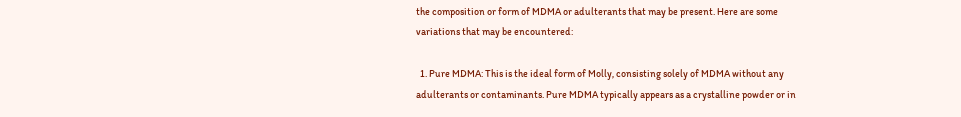the composition or form of MDMA or adulterants that may be present. Here are some variations that may be encountered:

  1. Pure MDMA: This is the ideal form of Molly, consisting solely of MDMA without any adulterants or contaminants. Pure MDMA typically appears as a crystalline powder or in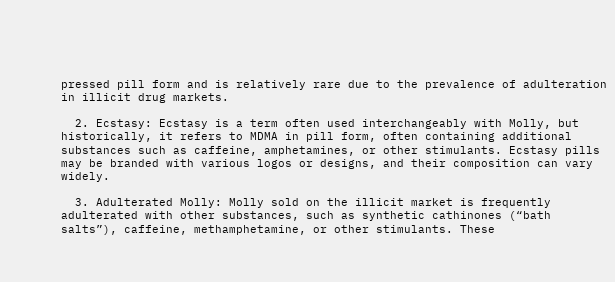pressed pill form and is relatively rare due to the prevalence of adulteration in illicit drug markets.

  2. Ecstasy: Ecstasy is a term often used interchangeably with Molly, but historically, it refers to MDMA in pill form, often containing additional substances such as caffeine, amphetamines, or other stimulants. Ecstasy pills may be branded with various logos or designs, and their composition can vary widely.

  3. Adulterated Molly: Molly sold on the illicit market is frequently adulterated with other substances, such as synthetic cathinones (“bath salts”), caffeine, methamphetamine, or other stimulants. These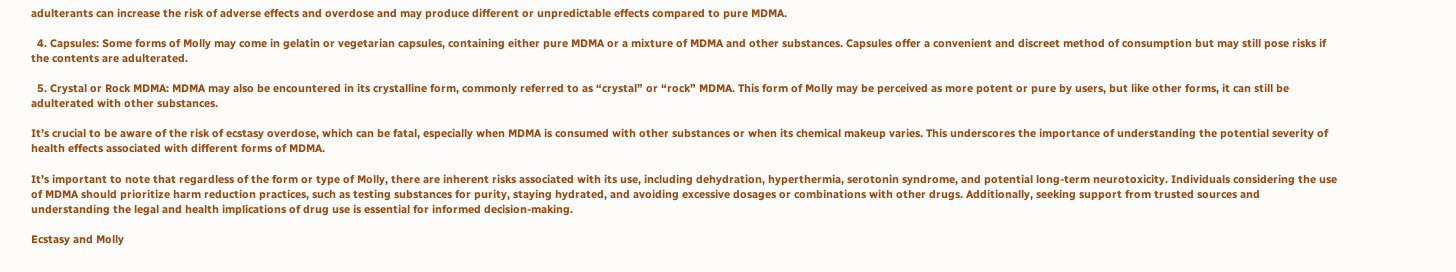adulterants can increase the risk of adverse effects and overdose and may produce different or unpredictable effects compared to pure MDMA.

  4. Capsules: Some forms of Molly may come in gelatin or vegetarian capsules, containing either pure MDMA or a mixture of MDMA and other substances. Capsules offer a convenient and discreet method of consumption but may still pose risks if the contents are adulterated.

  5. Crystal or Rock MDMA: MDMA may also be encountered in its crystalline form, commonly referred to as “crystal” or “rock” MDMA. This form of Molly may be perceived as more potent or pure by users, but like other forms, it can still be adulterated with other substances.

It’s crucial to be aware of the risk of ecstasy overdose, which can be fatal, especially when MDMA is consumed with other substances or when its chemical makeup varies. This underscores the importance of understanding the potential severity of health effects associated with different forms of MDMA.

It’s important to note that regardless of the form or type of Molly, there are inherent risks associated with its use, including dehydration, hyperthermia, serotonin syndrome, and potential long-term neurotoxicity. Individuals considering the use of MDMA should prioritize harm reduction practices, such as testing substances for purity, staying hydrated, and avoiding excessive dosages or combinations with other drugs. Additionally, seeking support from trusted sources and understanding the legal and health implications of drug use is essential for informed decision-making.

Ecstasy and Molly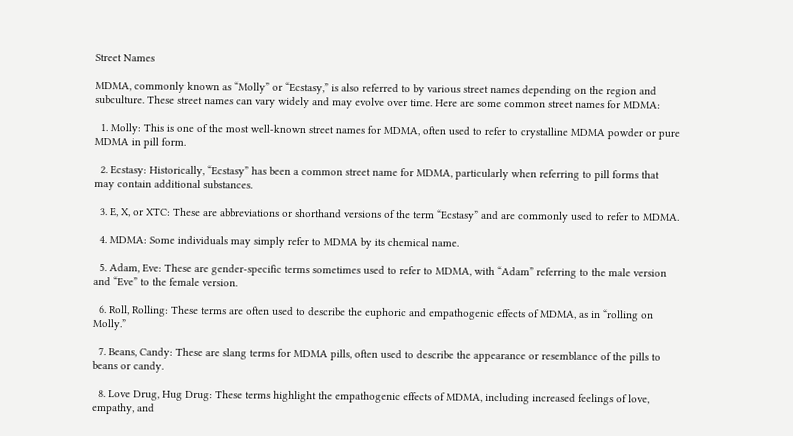Street Names

MDMA, commonly known as “Molly” or “Ecstasy,” is also referred to by various street names depending on the region and subculture. These street names can vary widely and may evolve over time. Here are some common street names for MDMA:

  1. Molly: This is one of the most well-known street names for MDMA, often used to refer to crystalline MDMA powder or pure MDMA in pill form.

  2. Ecstasy: Historically, “Ecstasy” has been a common street name for MDMA, particularly when referring to pill forms that may contain additional substances.

  3. E, X, or XTC: These are abbreviations or shorthand versions of the term “Ecstasy” and are commonly used to refer to MDMA.

  4. MDMA: Some individuals may simply refer to MDMA by its chemical name.

  5. Adam, Eve: These are gender-specific terms sometimes used to refer to MDMA, with “Adam” referring to the male version and “Eve” to the female version.

  6. Roll, Rolling: These terms are often used to describe the euphoric and empathogenic effects of MDMA, as in “rolling on Molly.”

  7. Beans, Candy: These are slang terms for MDMA pills, often used to describe the appearance or resemblance of the pills to beans or candy.

  8. Love Drug, Hug Drug: These terms highlight the empathogenic effects of MDMA, including increased feelings of love, empathy, and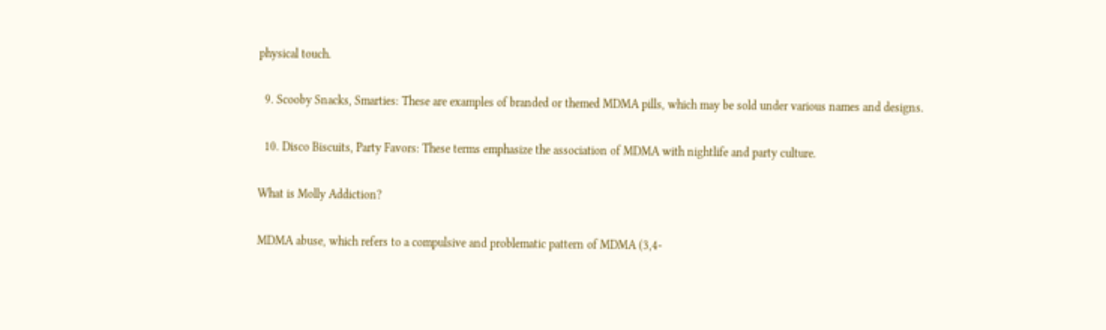physical touch.

  9. Scooby Snacks, Smarties: These are examples of branded or themed MDMA pills, which may be sold under various names and designs.

  10. Disco Biscuits, Party Favors: These terms emphasize the association of MDMA with nightlife and party culture.

What is Molly Addiction?

MDMA abuse, which refers to a compulsive and problematic pattern of MDMA (3,4-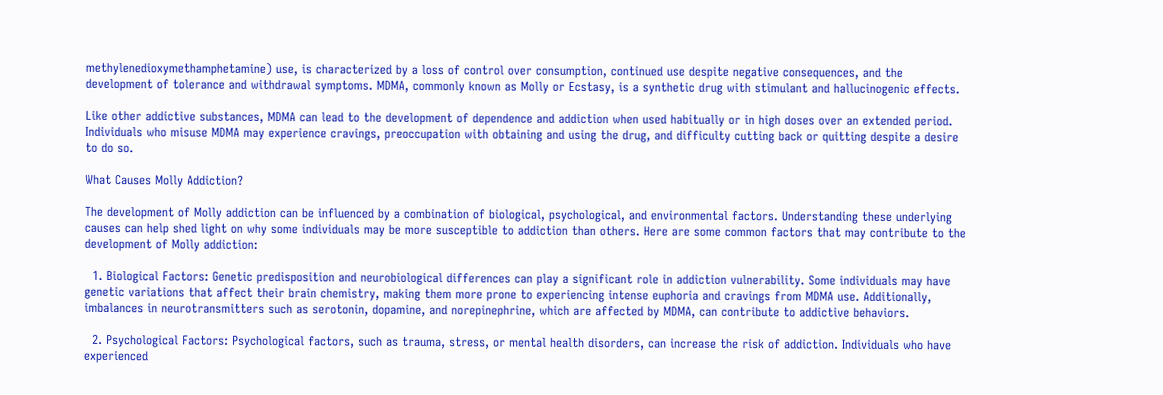methylenedioxymethamphetamine) use, is characterized by a loss of control over consumption, continued use despite negative consequences, and the development of tolerance and withdrawal symptoms. MDMA, commonly known as Molly or Ecstasy, is a synthetic drug with stimulant and hallucinogenic effects.

Like other addictive substances, MDMA can lead to the development of dependence and addiction when used habitually or in high doses over an extended period. Individuals who misuse MDMA may experience cravings, preoccupation with obtaining and using the drug, and difficulty cutting back or quitting despite a desire to do so.

What Causes Molly Addiction?

The development of Molly addiction can be influenced by a combination of biological, psychological, and environmental factors. Understanding these underlying causes can help shed light on why some individuals may be more susceptible to addiction than others. Here are some common factors that may contribute to the development of Molly addiction:

  1. Biological Factors: Genetic predisposition and neurobiological differences can play a significant role in addiction vulnerability. Some individuals may have genetic variations that affect their brain chemistry, making them more prone to experiencing intense euphoria and cravings from MDMA use. Additionally, imbalances in neurotransmitters such as serotonin, dopamine, and norepinephrine, which are affected by MDMA, can contribute to addictive behaviors.

  2. Psychological Factors: Psychological factors, such as trauma, stress, or mental health disorders, can increase the risk of addiction. Individuals who have experienced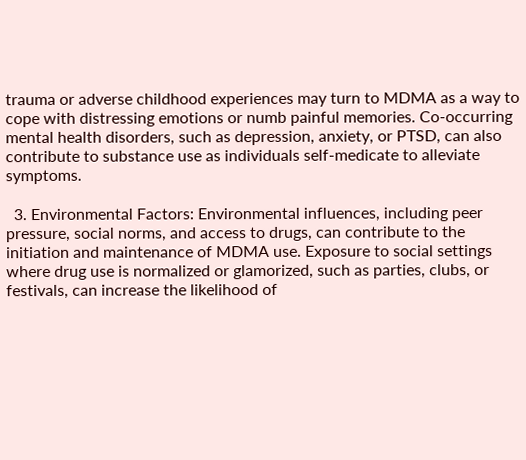trauma or adverse childhood experiences may turn to MDMA as a way to cope with distressing emotions or numb painful memories. Co-occurring mental health disorders, such as depression, anxiety, or PTSD, can also contribute to substance use as individuals self-medicate to alleviate symptoms.

  3. Environmental Factors: Environmental influences, including peer pressure, social norms, and access to drugs, can contribute to the initiation and maintenance of MDMA use. Exposure to social settings where drug use is normalized or glamorized, such as parties, clubs, or festivals, can increase the likelihood of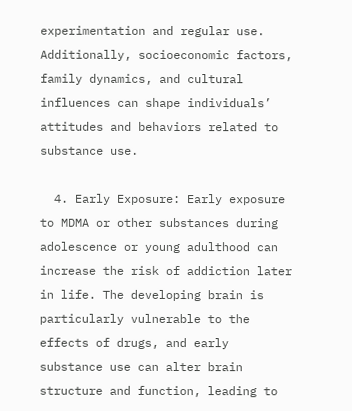experimentation and regular use. Additionally, socioeconomic factors, family dynamics, and cultural influences can shape individuals’ attitudes and behaviors related to substance use.

  4. Early Exposure: Early exposure to MDMA or other substances during adolescence or young adulthood can increase the risk of addiction later in life. The developing brain is particularly vulnerable to the effects of drugs, and early substance use can alter brain structure and function, leading to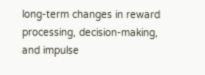long-term changes in reward processing, decision-making, and impulse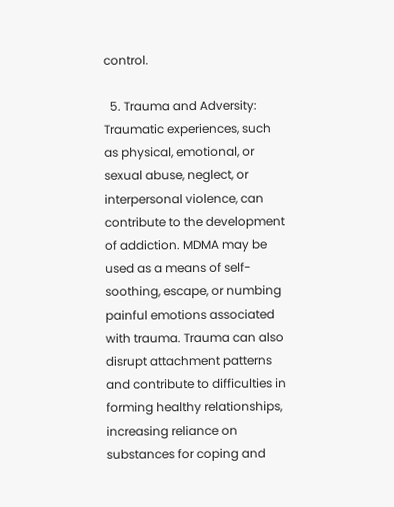control.

  5. Trauma and Adversity: Traumatic experiences, such as physical, emotional, or sexual abuse, neglect, or interpersonal violence, can contribute to the development of addiction. MDMA may be used as a means of self-soothing, escape, or numbing painful emotions associated with trauma. Trauma can also disrupt attachment patterns and contribute to difficulties in forming healthy relationships, increasing reliance on substances for coping and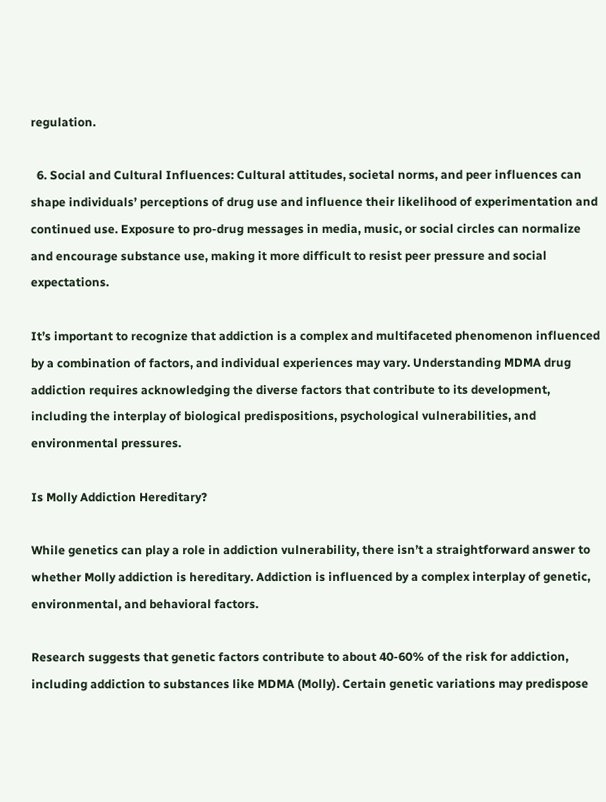regulation.

  6. Social and Cultural Influences: Cultural attitudes, societal norms, and peer influences can shape individuals’ perceptions of drug use and influence their likelihood of experimentation and continued use. Exposure to pro-drug messages in media, music, or social circles can normalize and encourage substance use, making it more difficult to resist peer pressure and social expectations.

It’s important to recognize that addiction is a complex and multifaceted phenomenon influenced by a combination of factors, and individual experiences may vary. Understanding MDMA drug addiction requires acknowledging the diverse factors that contribute to its development, including the interplay of biological predispositions, psychological vulnerabilities, and environmental pressures.

Is Molly Addiction Hereditary?

While genetics can play a role in addiction vulnerability, there isn’t a straightforward answer to whether Molly addiction is hereditary. Addiction is influenced by a complex interplay of genetic, environmental, and behavioral factors.

Research suggests that genetic factors contribute to about 40-60% of the risk for addiction, including addiction to substances like MDMA (Molly). Certain genetic variations may predispose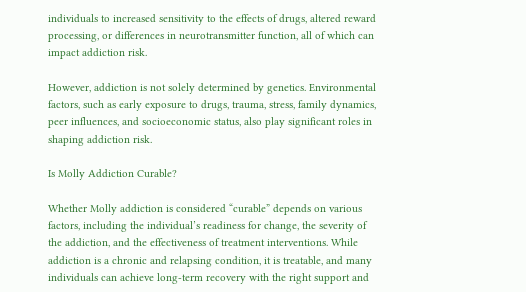individuals to increased sensitivity to the effects of drugs, altered reward processing, or differences in neurotransmitter function, all of which can impact addiction risk.

However, addiction is not solely determined by genetics. Environmental factors, such as early exposure to drugs, trauma, stress, family dynamics, peer influences, and socioeconomic status, also play significant roles in shaping addiction risk.

Is Molly Addiction Curable?

Whether Molly addiction is considered “curable” depends on various factors, including the individual’s readiness for change, the severity of the addiction, and the effectiveness of treatment interventions. While addiction is a chronic and relapsing condition, it is treatable, and many individuals can achieve long-term recovery with the right support and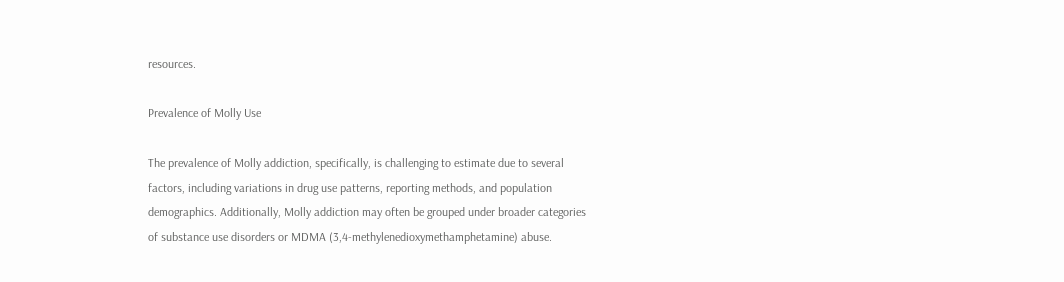resources.

Prevalence of Molly Use

The prevalence of Molly addiction, specifically, is challenging to estimate due to several factors, including variations in drug use patterns, reporting methods, and population demographics. Additionally, Molly addiction may often be grouped under broader categories of substance use disorders or MDMA (3,4-methylenedioxymethamphetamine) abuse.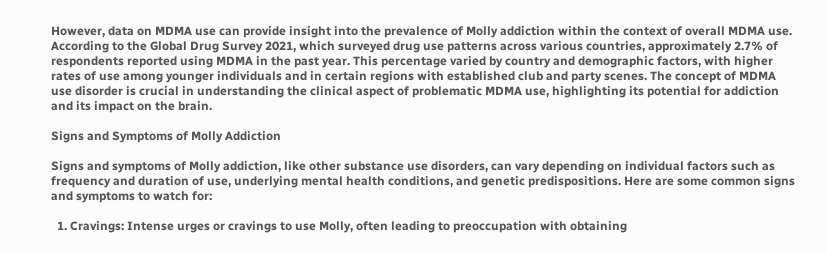However, data on MDMA use can provide insight into the prevalence of Molly addiction within the context of overall MDMA use. According to the Global Drug Survey 2021, which surveyed drug use patterns across various countries, approximately 2.7% of respondents reported using MDMA in the past year. This percentage varied by country and demographic factors, with higher rates of use among younger individuals and in certain regions with established club and party scenes. The concept of MDMA use disorder is crucial in understanding the clinical aspect of problematic MDMA use, highlighting its potential for addiction and its impact on the brain.

Signs and Symptoms of Molly Addiction

Signs and symptoms of Molly addiction, like other substance use disorders, can vary depending on individual factors such as frequency and duration of use, underlying mental health conditions, and genetic predispositions. Here are some common signs and symptoms to watch for:

  1. Cravings: Intense urges or cravings to use Molly, often leading to preoccupation with obtaining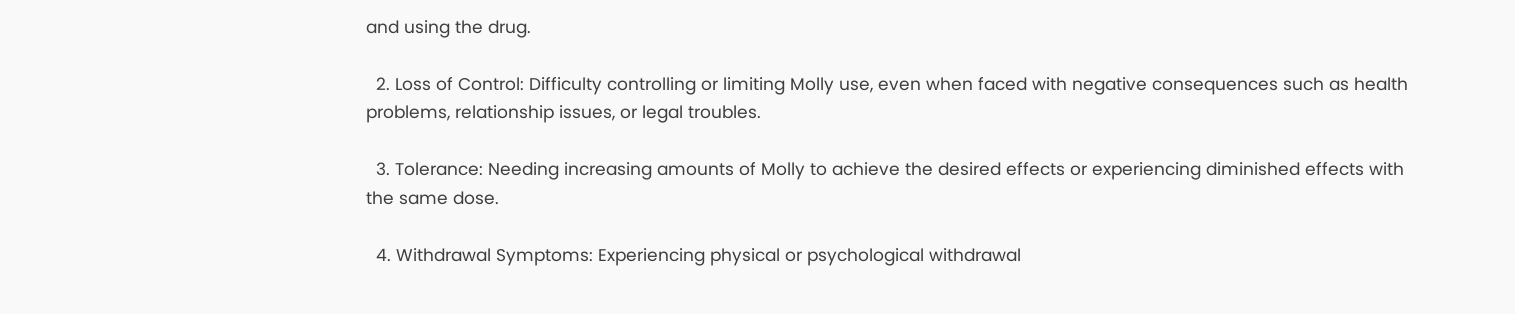and using the drug.

  2. Loss of Control: Difficulty controlling or limiting Molly use, even when faced with negative consequences such as health problems, relationship issues, or legal troubles.

  3. Tolerance: Needing increasing amounts of Molly to achieve the desired effects or experiencing diminished effects with the same dose.

  4. Withdrawal Symptoms: Experiencing physical or psychological withdrawal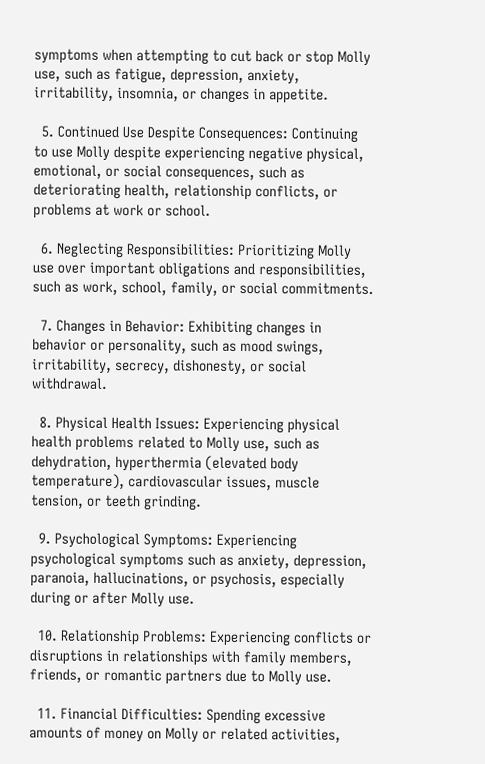symptoms when attempting to cut back or stop Molly use, such as fatigue, depression, anxiety, irritability, insomnia, or changes in appetite.

  5. Continued Use Despite Consequences: Continuing to use Molly despite experiencing negative physical, emotional, or social consequences, such as deteriorating health, relationship conflicts, or problems at work or school.

  6. Neglecting Responsibilities: Prioritizing Molly use over important obligations and responsibilities, such as work, school, family, or social commitments.

  7. Changes in Behavior: Exhibiting changes in behavior or personality, such as mood swings, irritability, secrecy, dishonesty, or social withdrawal.

  8. Physical Health Issues: Experiencing physical health problems related to Molly use, such as dehydration, hyperthermia (elevated body temperature), cardiovascular issues, muscle tension, or teeth grinding.

  9. Psychological Symptoms: Experiencing psychological symptoms such as anxiety, depression, paranoia, hallucinations, or psychosis, especially during or after Molly use.

  10. Relationship Problems: Experiencing conflicts or disruptions in relationships with family members, friends, or romantic partners due to Molly use.

  11. Financial Difficulties: Spending excessive amounts of money on Molly or related activities,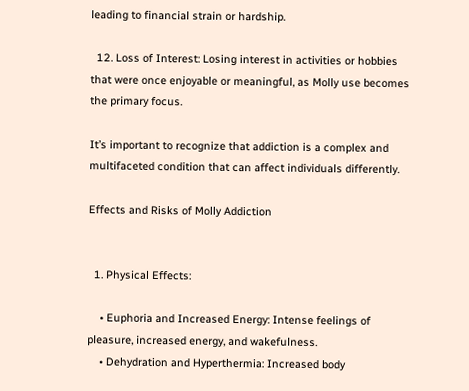leading to financial strain or hardship.

  12. Loss of Interest: Losing interest in activities or hobbies that were once enjoyable or meaningful, as Molly use becomes the primary focus.

It’s important to recognize that addiction is a complex and multifaceted condition that can affect individuals differently.

Effects and Risks of Molly Addiction


  1. Physical Effects:

    • Euphoria and Increased Energy: Intense feelings of pleasure, increased energy, and wakefulness.
    • Dehydration and Hyperthermia: Increased body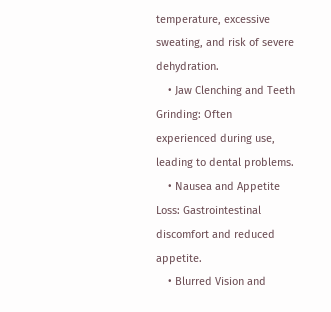temperature, excessive sweating, and risk of severe dehydration.
    • Jaw Clenching and Teeth Grinding: Often experienced during use, leading to dental problems.
    • Nausea and Appetite Loss: Gastrointestinal discomfort and reduced appetite.
    • Blurred Vision and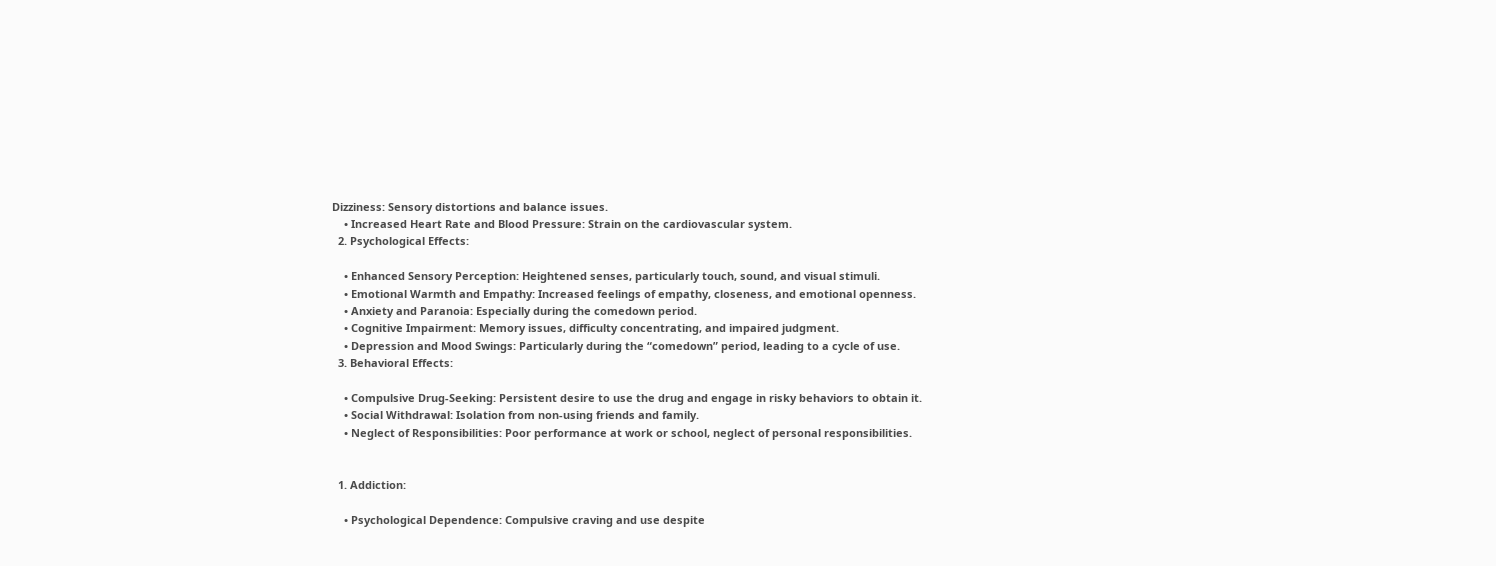Dizziness: Sensory distortions and balance issues.
    • Increased Heart Rate and Blood Pressure: Strain on the cardiovascular system.
  2. Psychological Effects:

    • Enhanced Sensory Perception: Heightened senses, particularly touch, sound, and visual stimuli.
    • Emotional Warmth and Empathy: Increased feelings of empathy, closeness, and emotional openness.
    • Anxiety and Paranoia: Especially during the comedown period.
    • Cognitive Impairment: Memory issues, difficulty concentrating, and impaired judgment.
    • Depression and Mood Swings: Particularly during the “comedown” period, leading to a cycle of use.
  3. Behavioral Effects:

    • Compulsive Drug-Seeking: Persistent desire to use the drug and engage in risky behaviors to obtain it.
    • Social Withdrawal: Isolation from non-using friends and family.
    • Neglect of Responsibilities: Poor performance at work or school, neglect of personal responsibilities.


  1. Addiction:

    • Psychological Dependence: Compulsive craving and use despite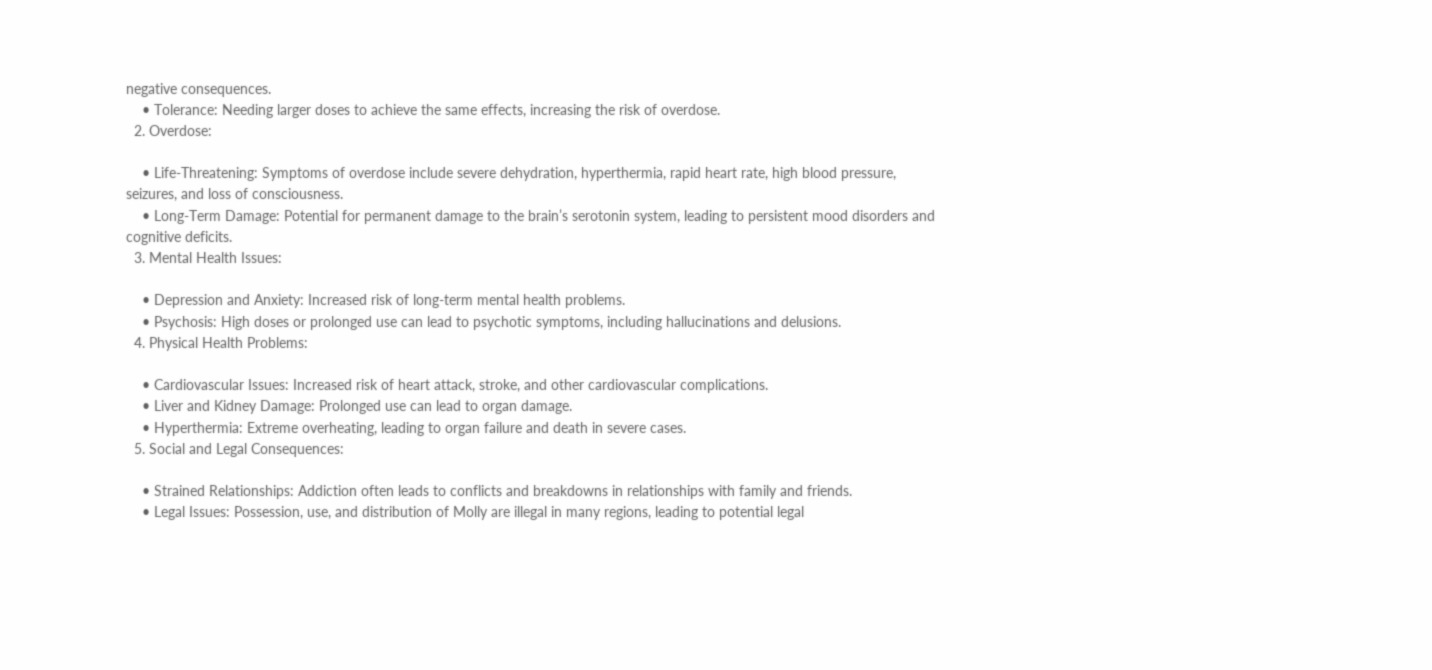negative consequences.
    • Tolerance: Needing larger doses to achieve the same effects, increasing the risk of overdose.
  2. Overdose:

    • Life-Threatening: Symptoms of overdose include severe dehydration, hyperthermia, rapid heart rate, high blood pressure, seizures, and loss of consciousness.
    • Long-Term Damage: Potential for permanent damage to the brain’s serotonin system, leading to persistent mood disorders and cognitive deficits.
  3. Mental Health Issues:

    • Depression and Anxiety: Increased risk of long-term mental health problems.
    • Psychosis: High doses or prolonged use can lead to psychotic symptoms, including hallucinations and delusions.
  4. Physical Health Problems:

    • Cardiovascular Issues: Increased risk of heart attack, stroke, and other cardiovascular complications.
    • Liver and Kidney Damage: Prolonged use can lead to organ damage.
    • Hyperthermia: Extreme overheating, leading to organ failure and death in severe cases.
  5. Social and Legal Consequences:

    • Strained Relationships: Addiction often leads to conflicts and breakdowns in relationships with family and friends.
    • Legal Issues: Possession, use, and distribution of Molly are illegal in many regions, leading to potential legal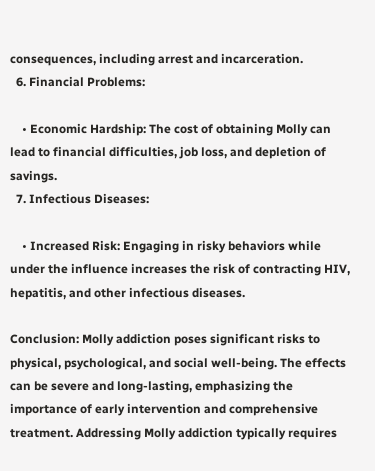consequences, including arrest and incarceration.
  6. Financial Problems:

    • Economic Hardship: The cost of obtaining Molly can lead to financial difficulties, job loss, and depletion of savings.
  7. Infectious Diseases:

    • Increased Risk: Engaging in risky behaviors while under the influence increases the risk of contracting HIV, hepatitis, and other infectious diseases.

Conclusion: Molly addiction poses significant risks to physical, psychological, and social well-being. The effects can be severe and long-lasting, emphasizing the importance of early intervention and comprehensive treatment. Addressing Molly addiction typically requires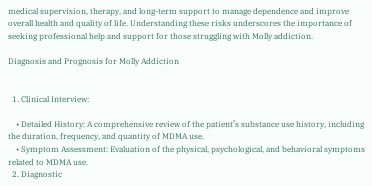medical supervision, therapy, and long-term support to manage dependence and improve overall health and quality of life. Understanding these risks underscores the importance of seeking professional help and support for those struggling with Molly addiction.

Diagnosis and Prognosis for Molly Addiction


  1. Clinical Interview:

    • Detailed History: A comprehensive review of the patient’s substance use history, including the duration, frequency, and quantity of MDMA use.
    • Symptom Assessment: Evaluation of the physical, psychological, and behavioral symptoms related to MDMA use.
  2. Diagnostic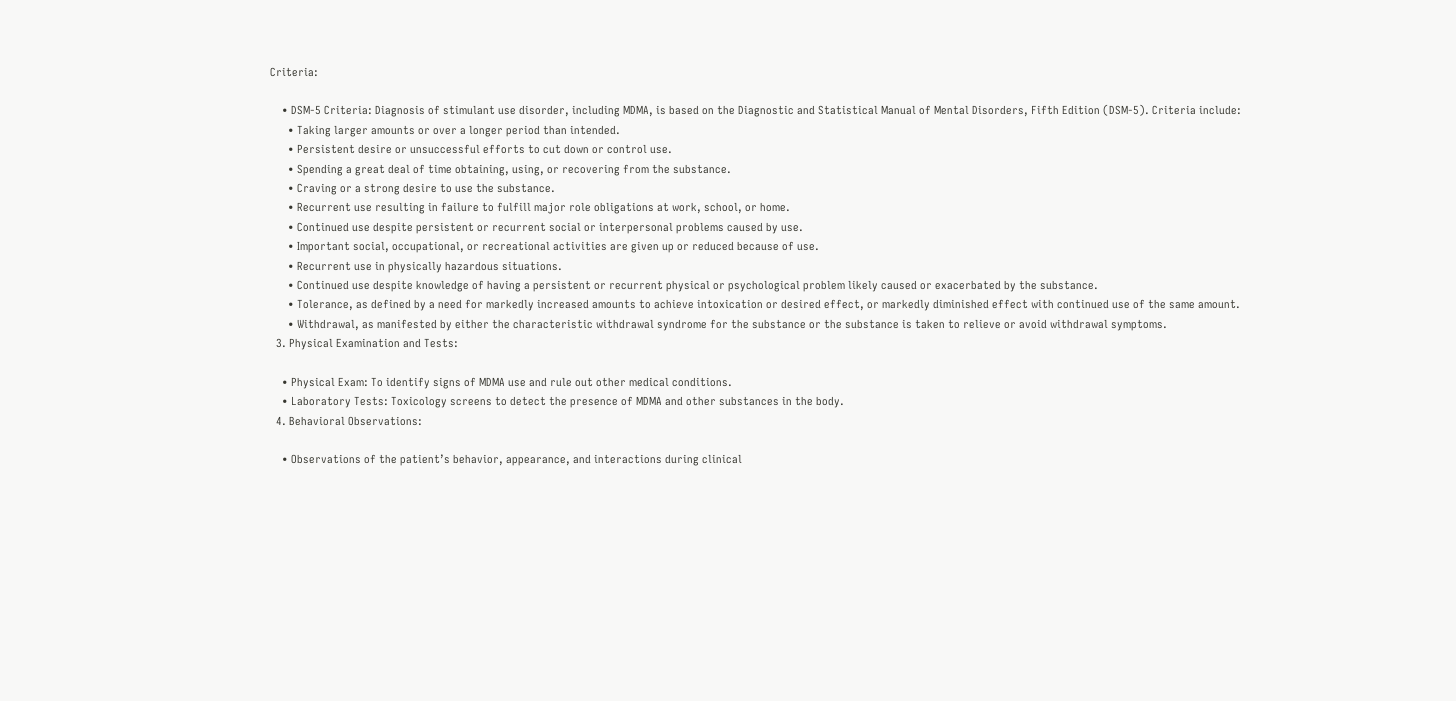Criteria:

    • DSM-5 Criteria: Diagnosis of stimulant use disorder, including MDMA, is based on the Diagnostic and Statistical Manual of Mental Disorders, Fifth Edition (DSM-5). Criteria include:
      • Taking larger amounts or over a longer period than intended.
      • Persistent desire or unsuccessful efforts to cut down or control use.
      • Spending a great deal of time obtaining, using, or recovering from the substance.
      • Craving or a strong desire to use the substance.
      • Recurrent use resulting in failure to fulfill major role obligations at work, school, or home.
      • Continued use despite persistent or recurrent social or interpersonal problems caused by use.
      • Important social, occupational, or recreational activities are given up or reduced because of use.
      • Recurrent use in physically hazardous situations.
      • Continued use despite knowledge of having a persistent or recurrent physical or psychological problem likely caused or exacerbated by the substance.
      • Tolerance, as defined by a need for markedly increased amounts to achieve intoxication or desired effect, or markedly diminished effect with continued use of the same amount.
      • Withdrawal, as manifested by either the characteristic withdrawal syndrome for the substance or the substance is taken to relieve or avoid withdrawal symptoms.
  3. Physical Examination and Tests:

    • Physical Exam: To identify signs of MDMA use and rule out other medical conditions.
    • Laboratory Tests: Toxicology screens to detect the presence of MDMA and other substances in the body.
  4. Behavioral Observations:

    • Observations of the patient’s behavior, appearance, and interactions during clinical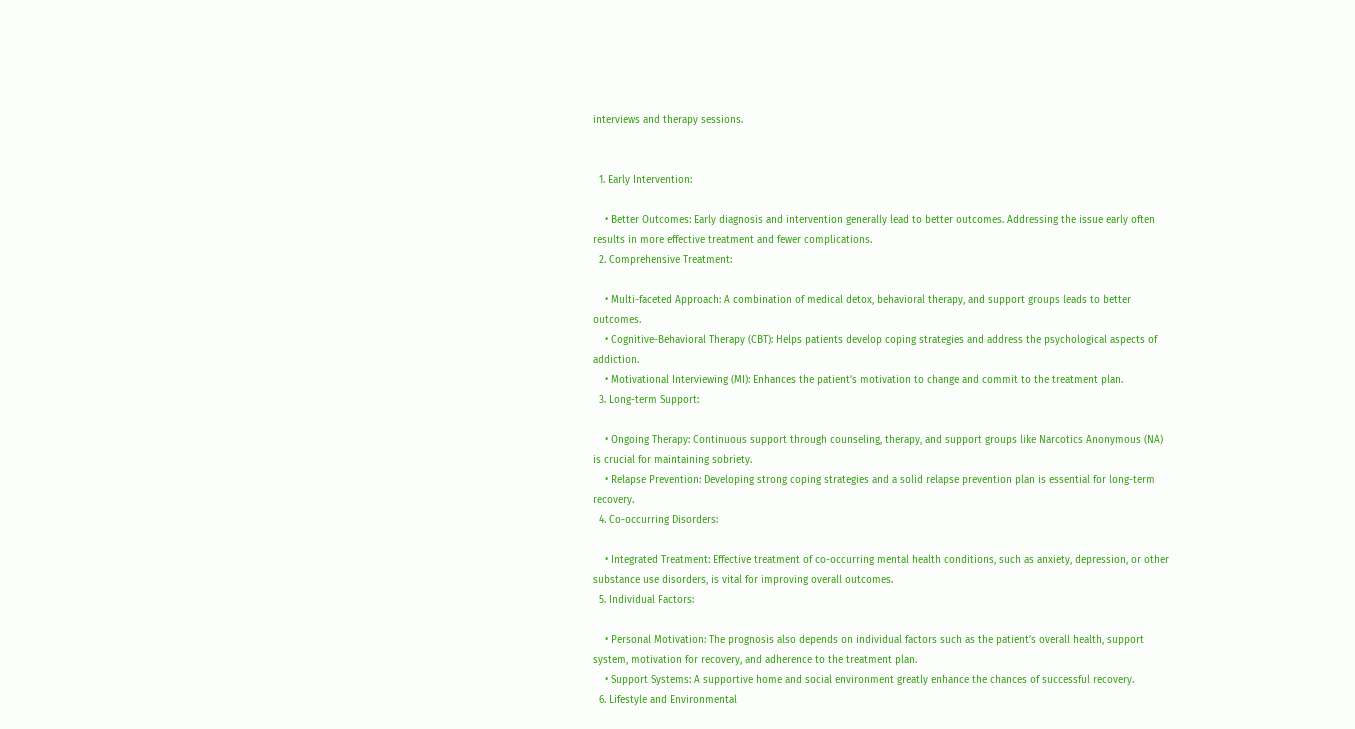interviews and therapy sessions.


  1. Early Intervention:

    • Better Outcomes: Early diagnosis and intervention generally lead to better outcomes. Addressing the issue early often results in more effective treatment and fewer complications.
  2. Comprehensive Treatment:

    • Multi-faceted Approach: A combination of medical detox, behavioral therapy, and support groups leads to better outcomes.
    • Cognitive-Behavioral Therapy (CBT): Helps patients develop coping strategies and address the psychological aspects of addiction.
    • Motivational Interviewing (MI): Enhances the patient’s motivation to change and commit to the treatment plan.
  3. Long-term Support:

    • Ongoing Therapy: Continuous support through counseling, therapy, and support groups like Narcotics Anonymous (NA) is crucial for maintaining sobriety.
    • Relapse Prevention: Developing strong coping strategies and a solid relapse prevention plan is essential for long-term recovery.
  4. Co-occurring Disorders:

    • Integrated Treatment: Effective treatment of co-occurring mental health conditions, such as anxiety, depression, or other substance use disorders, is vital for improving overall outcomes.
  5. Individual Factors:

    • Personal Motivation: The prognosis also depends on individual factors such as the patient’s overall health, support system, motivation for recovery, and adherence to the treatment plan.
    • Support Systems: A supportive home and social environment greatly enhance the chances of successful recovery.
  6. Lifestyle and Environmental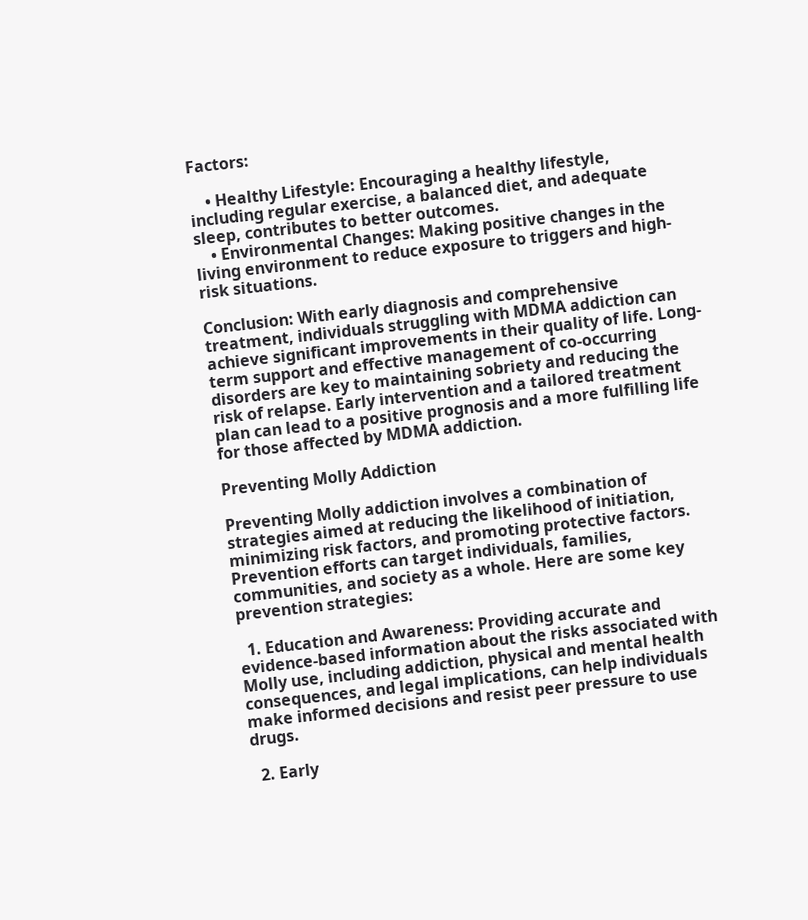Factors:

    • Healthy Lifestyle: Encouraging a healthy lifestyle, including regular exercise, a balanced diet, and adequate sleep, contributes to better outcomes.
    • Environmental Changes: Making positive changes in the living environment to reduce exposure to triggers and high-risk situations.

Conclusion: With early diagnosis and comprehensive treatment, individuals struggling with MDMA addiction can achieve significant improvements in their quality of life. Long-term support and effective management of co-occurring disorders are key to maintaining sobriety and reducing the risk of relapse. Early intervention and a tailored treatment plan can lead to a positive prognosis and a more fulfilling life for those affected by MDMA addiction.

Preventing Molly Addiction

Preventing Molly addiction involves a combination of strategies aimed at reducing the likelihood of initiation, minimizing risk factors, and promoting protective factors. Prevention efforts can target individuals, families, communities, and society as a whole. Here are some key prevention strategies:

  1. Education and Awareness: Providing accurate and evidence-based information about the risks associated with Molly use, including addiction, physical and mental health consequences, and legal implications, can help individuals make informed decisions and resist peer pressure to use drugs.

  2. Early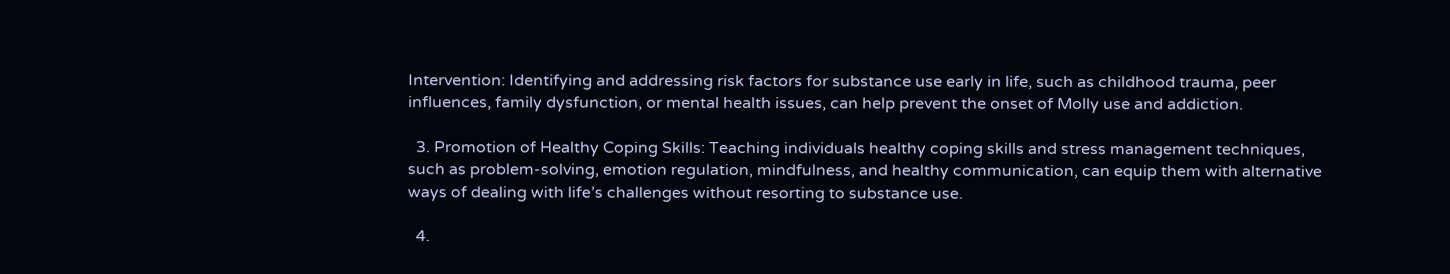Intervention: Identifying and addressing risk factors for substance use early in life, such as childhood trauma, peer influences, family dysfunction, or mental health issues, can help prevent the onset of Molly use and addiction.

  3. Promotion of Healthy Coping Skills: Teaching individuals healthy coping skills and stress management techniques, such as problem-solving, emotion regulation, mindfulness, and healthy communication, can equip them with alternative ways of dealing with life’s challenges without resorting to substance use.

  4.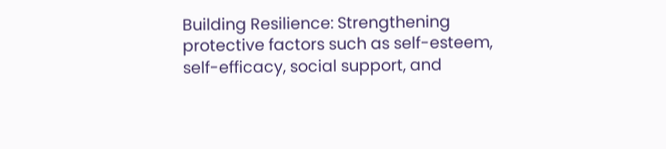Building Resilience: Strengthening protective factors such as self-esteem, self-efficacy, social support, and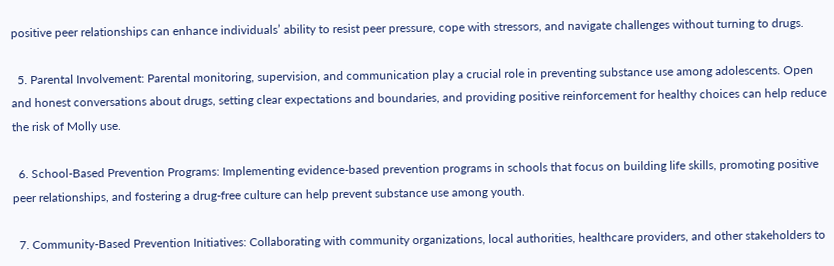positive peer relationships can enhance individuals’ ability to resist peer pressure, cope with stressors, and navigate challenges without turning to drugs.

  5. Parental Involvement: Parental monitoring, supervision, and communication play a crucial role in preventing substance use among adolescents. Open and honest conversations about drugs, setting clear expectations and boundaries, and providing positive reinforcement for healthy choices can help reduce the risk of Molly use.

  6. School-Based Prevention Programs: Implementing evidence-based prevention programs in schools that focus on building life skills, promoting positive peer relationships, and fostering a drug-free culture can help prevent substance use among youth.

  7. Community-Based Prevention Initiatives: Collaborating with community organizations, local authorities, healthcare providers, and other stakeholders to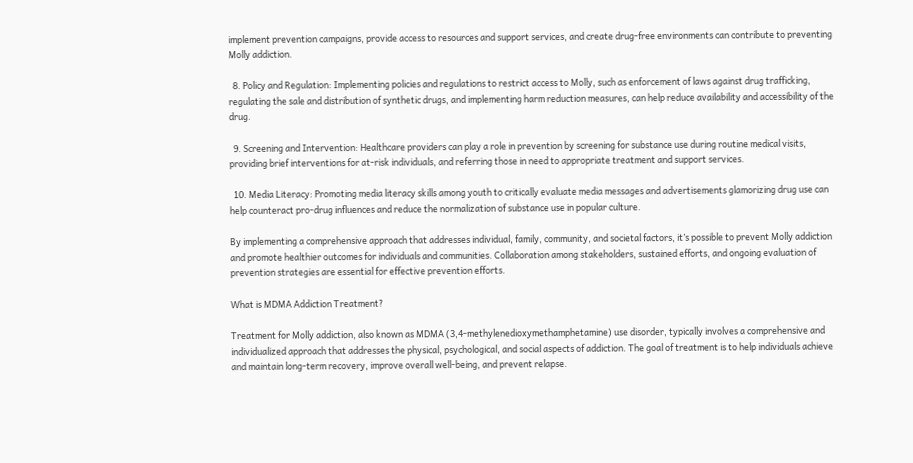implement prevention campaigns, provide access to resources and support services, and create drug-free environments can contribute to preventing Molly addiction.

  8. Policy and Regulation: Implementing policies and regulations to restrict access to Molly, such as enforcement of laws against drug trafficking, regulating the sale and distribution of synthetic drugs, and implementing harm reduction measures, can help reduce availability and accessibility of the drug.

  9. Screening and Intervention: Healthcare providers can play a role in prevention by screening for substance use during routine medical visits, providing brief interventions for at-risk individuals, and referring those in need to appropriate treatment and support services.

  10. Media Literacy: Promoting media literacy skills among youth to critically evaluate media messages and advertisements glamorizing drug use can help counteract pro-drug influences and reduce the normalization of substance use in popular culture.

By implementing a comprehensive approach that addresses individual, family, community, and societal factors, it’s possible to prevent Molly addiction and promote healthier outcomes for individuals and communities. Collaboration among stakeholders, sustained efforts, and ongoing evaluation of prevention strategies are essential for effective prevention efforts.

What is MDMA Addiction Treatment?

Treatment for Molly addiction, also known as MDMA (3,4-methylenedioxymethamphetamine) use disorder, typically involves a comprehensive and individualized approach that addresses the physical, psychological, and social aspects of addiction. The goal of treatment is to help individuals achieve and maintain long-term recovery, improve overall well-being, and prevent relapse.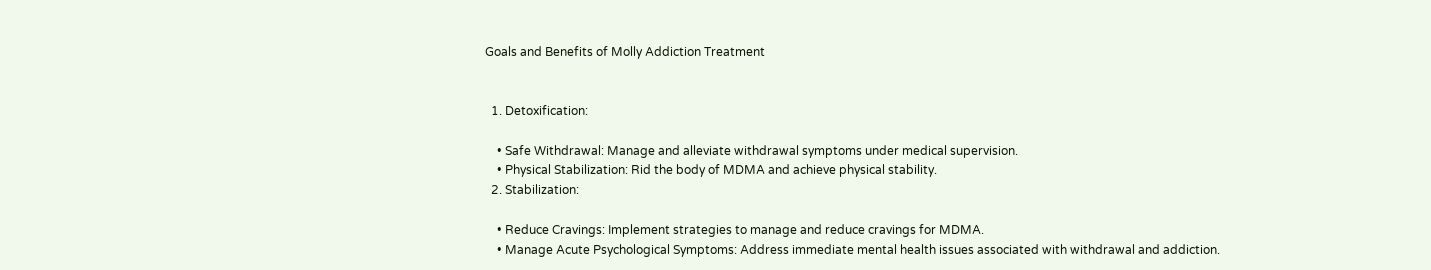Goals and Benefits of Molly Addiction Treatment


  1. Detoxification:

    • Safe Withdrawal: Manage and alleviate withdrawal symptoms under medical supervision.
    • Physical Stabilization: Rid the body of MDMA and achieve physical stability.
  2. Stabilization:

    • Reduce Cravings: Implement strategies to manage and reduce cravings for MDMA.
    • Manage Acute Psychological Symptoms: Address immediate mental health issues associated with withdrawal and addiction.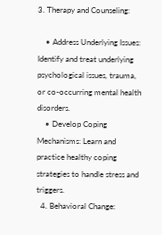3. Therapy and Counseling:

    • Address Underlying Issues: Identify and treat underlying psychological issues, trauma, or co-occurring mental health disorders.
    • Develop Coping Mechanisms: Learn and practice healthy coping strategies to handle stress and triggers.
  4. Behavioral Change: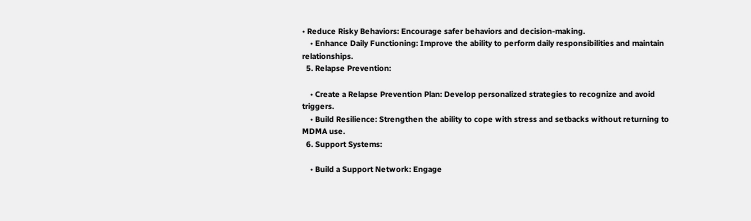• Reduce Risky Behaviors: Encourage safer behaviors and decision-making.
    • Enhance Daily Functioning: Improve the ability to perform daily responsibilities and maintain relationships.
  5. Relapse Prevention:

    • Create a Relapse Prevention Plan: Develop personalized strategies to recognize and avoid triggers.
    • Build Resilience: Strengthen the ability to cope with stress and setbacks without returning to MDMA use.
  6. Support Systems:

    • Build a Support Network: Engage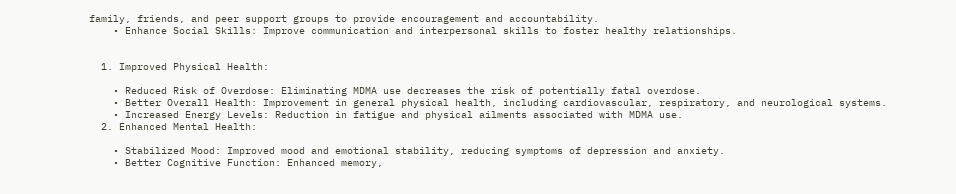family, friends, and peer support groups to provide encouragement and accountability.
    • Enhance Social Skills: Improve communication and interpersonal skills to foster healthy relationships.


  1. Improved Physical Health:

    • Reduced Risk of Overdose: Eliminating MDMA use decreases the risk of potentially fatal overdose.
    • Better Overall Health: Improvement in general physical health, including cardiovascular, respiratory, and neurological systems.
    • Increased Energy Levels: Reduction in fatigue and physical ailments associated with MDMA use.
  2. Enhanced Mental Health:

    • Stabilized Mood: Improved mood and emotional stability, reducing symptoms of depression and anxiety.
    • Better Cognitive Function: Enhanced memory,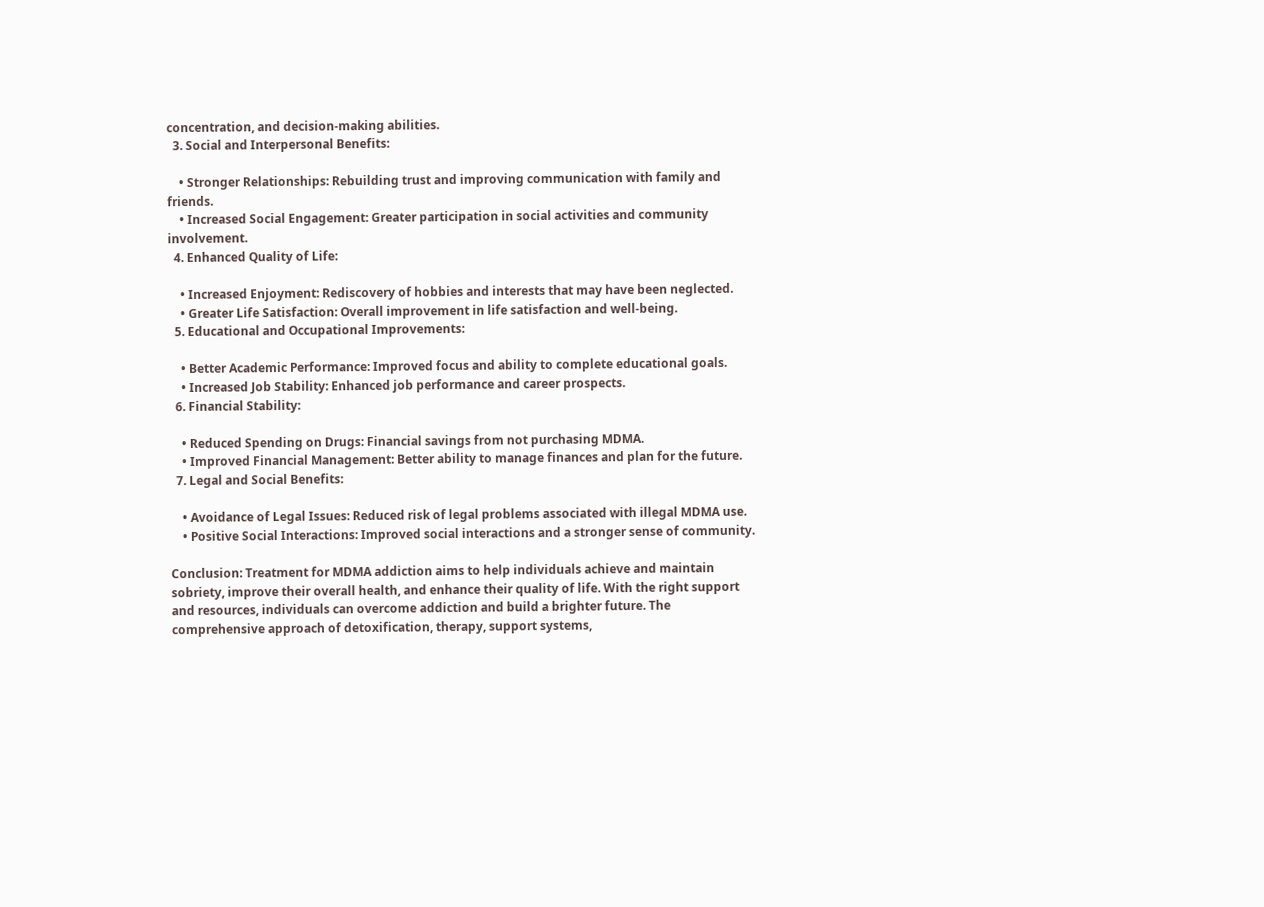concentration, and decision-making abilities.
  3. Social and Interpersonal Benefits:

    • Stronger Relationships: Rebuilding trust and improving communication with family and friends.
    • Increased Social Engagement: Greater participation in social activities and community involvement.
  4. Enhanced Quality of Life:

    • Increased Enjoyment: Rediscovery of hobbies and interests that may have been neglected.
    • Greater Life Satisfaction: Overall improvement in life satisfaction and well-being.
  5. Educational and Occupational Improvements:

    • Better Academic Performance: Improved focus and ability to complete educational goals.
    • Increased Job Stability: Enhanced job performance and career prospects.
  6. Financial Stability:

    • Reduced Spending on Drugs: Financial savings from not purchasing MDMA.
    • Improved Financial Management: Better ability to manage finances and plan for the future.
  7. Legal and Social Benefits:

    • Avoidance of Legal Issues: Reduced risk of legal problems associated with illegal MDMA use.
    • Positive Social Interactions: Improved social interactions and a stronger sense of community.

Conclusion: Treatment for MDMA addiction aims to help individuals achieve and maintain sobriety, improve their overall health, and enhance their quality of life. With the right support and resources, individuals can overcome addiction and build a brighter future. The comprehensive approach of detoxification, therapy, support systems,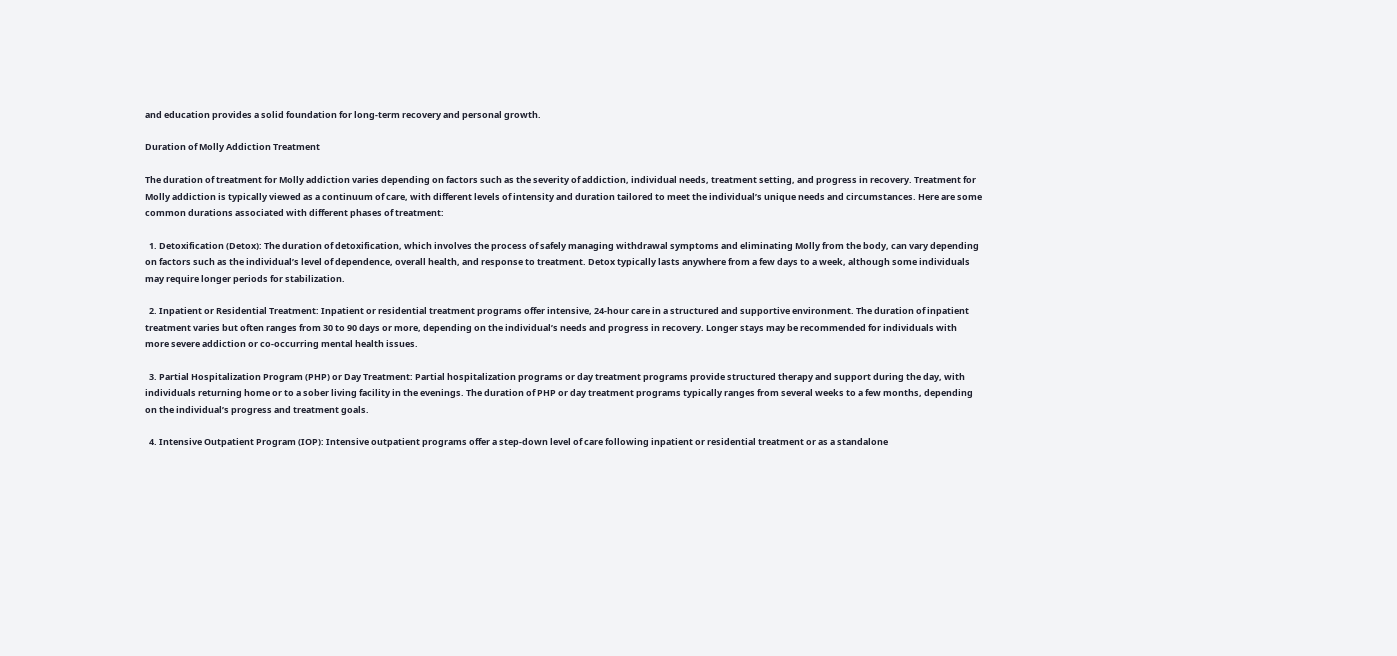and education provides a solid foundation for long-term recovery and personal growth.

Duration of Molly Addiction Treatment

The duration of treatment for Molly addiction varies depending on factors such as the severity of addiction, individual needs, treatment setting, and progress in recovery. Treatment for Molly addiction is typically viewed as a continuum of care, with different levels of intensity and duration tailored to meet the individual’s unique needs and circumstances. Here are some common durations associated with different phases of treatment:

  1. Detoxification (Detox): The duration of detoxification, which involves the process of safely managing withdrawal symptoms and eliminating Molly from the body, can vary depending on factors such as the individual’s level of dependence, overall health, and response to treatment. Detox typically lasts anywhere from a few days to a week, although some individuals may require longer periods for stabilization.

  2. Inpatient or Residential Treatment: Inpatient or residential treatment programs offer intensive, 24-hour care in a structured and supportive environment. The duration of inpatient treatment varies but often ranges from 30 to 90 days or more, depending on the individual’s needs and progress in recovery. Longer stays may be recommended for individuals with more severe addiction or co-occurring mental health issues.

  3. Partial Hospitalization Program (PHP) or Day Treatment: Partial hospitalization programs or day treatment programs provide structured therapy and support during the day, with individuals returning home or to a sober living facility in the evenings. The duration of PHP or day treatment programs typically ranges from several weeks to a few months, depending on the individual’s progress and treatment goals.

  4. Intensive Outpatient Program (IOP): Intensive outpatient programs offer a step-down level of care following inpatient or residential treatment or as a standalone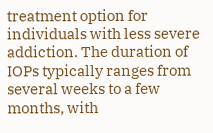treatment option for individuals with less severe addiction. The duration of IOPs typically ranges from several weeks to a few months, with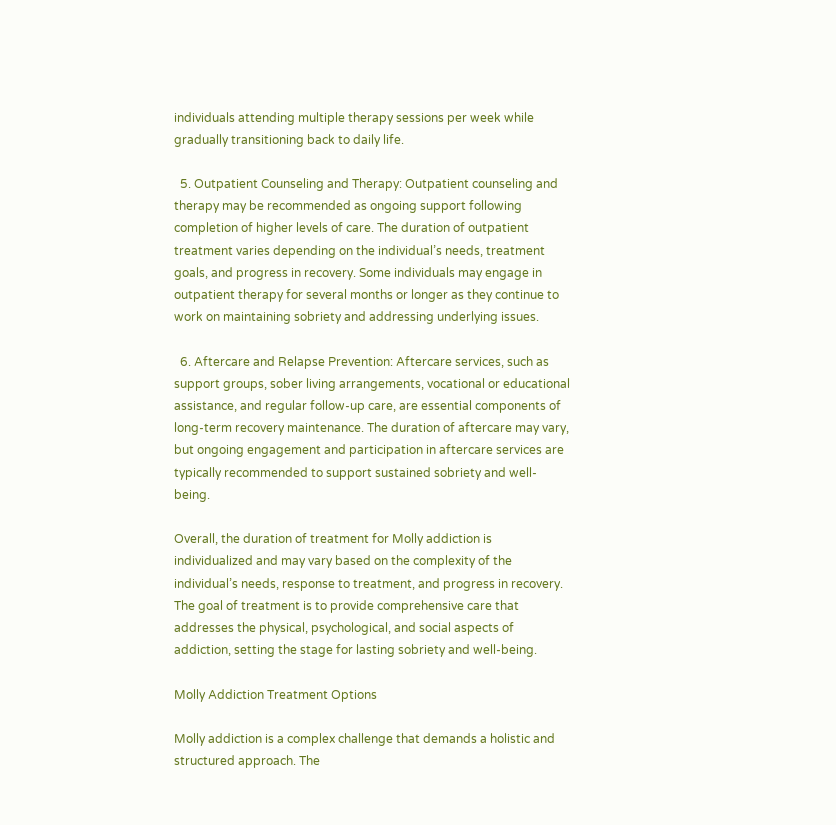individuals attending multiple therapy sessions per week while gradually transitioning back to daily life.

  5. Outpatient Counseling and Therapy: Outpatient counseling and therapy may be recommended as ongoing support following completion of higher levels of care. The duration of outpatient treatment varies depending on the individual’s needs, treatment goals, and progress in recovery. Some individuals may engage in outpatient therapy for several months or longer as they continue to work on maintaining sobriety and addressing underlying issues.

  6. Aftercare and Relapse Prevention: Aftercare services, such as support groups, sober living arrangements, vocational or educational assistance, and regular follow-up care, are essential components of long-term recovery maintenance. The duration of aftercare may vary, but ongoing engagement and participation in aftercare services are typically recommended to support sustained sobriety and well-being.

Overall, the duration of treatment for Molly addiction is individualized and may vary based on the complexity of the individual’s needs, response to treatment, and progress in recovery. The goal of treatment is to provide comprehensive care that addresses the physical, psychological, and social aspects of addiction, setting the stage for lasting sobriety and well-being.

Molly Addiction Treatment Options

Molly addiction is a complex challenge that demands a holistic and structured approach. The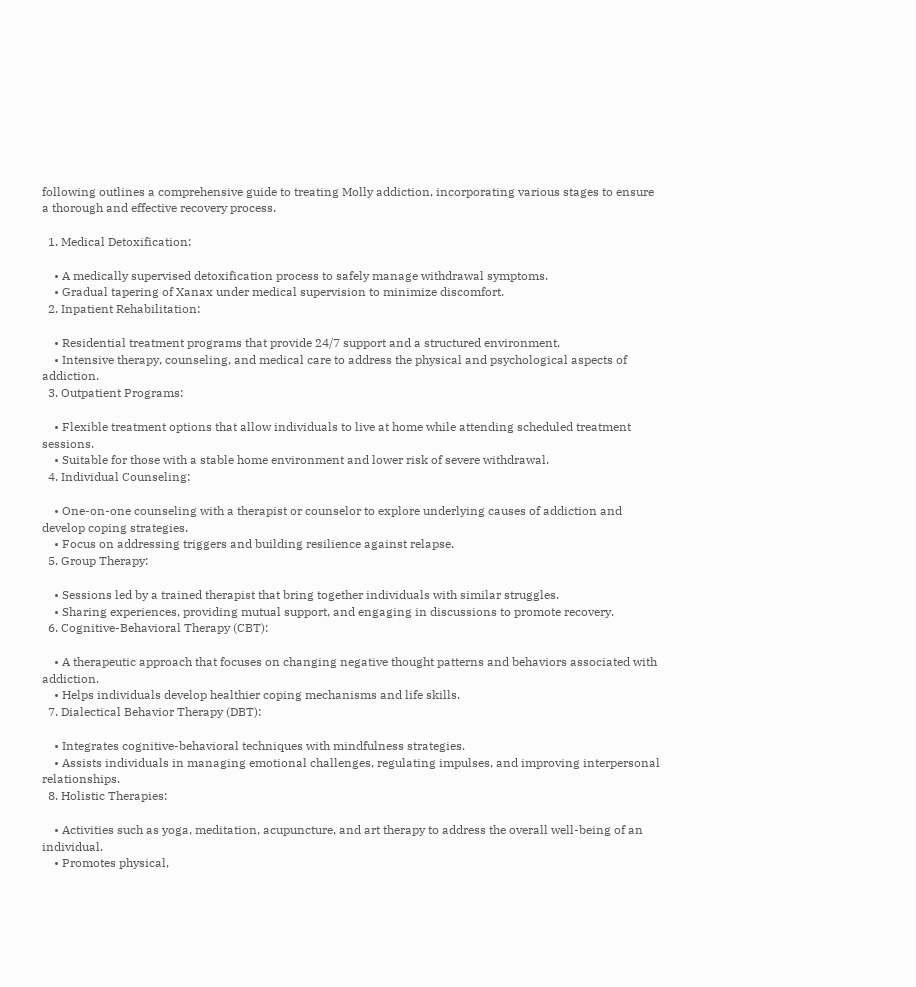following outlines a comprehensive guide to treating Molly addiction, incorporating various stages to ensure a thorough and effective recovery process.

  1. Medical Detoxification:

    • A medically supervised detoxification process to safely manage withdrawal symptoms.
    • Gradual tapering of Xanax under medical supervision to minimize discomfort.
  2. Inpatient Rehabilitation:

    • Residential treatment programs that provide 24/7 support and a structured environment.
    • Intensive therapy, counseling, and medical care to address the physical and psychological aspects of addiction.
  3. Outpatient Programs:

    • Flexible treatment options that allow individuals to live at home while attending scheduled treatment sessions.
    • Suitable for those with a stable home environment and lower risk of severe withdrawal.
  4. Individual Counseling:

    • One-on-one counseling with a therapist or counselor to explore underlying causes of addiction and develop coping strategies.
    • Focus on addressing triggers and building resilience against relapse.
  5. Group Therapy:

    • Sessions led by a trained therapist that bring together individuals with similar struggles.
    • Sharing experiences, providing mutual support, and engaging in discussions to promote recovery.
  6. Cognitive-Behavioral Therapy (CBT):

    • A therapeutic approach that focuses on changing negative thought patterns and behaviors associated with addiction.
    • Helps individuals develop healthier coping mechanisms and life skills.
  7. Dialectical Behavior Therapy (DBT):

    • Integrates cognitive-behavioral techniques with mindfulness strategies.
    • Assists individuals in managing emotional challenges, regulating impulses, and improving interpersonal relationships.
  8. Holistic Therapies:

    • Activities such as yoga, meditation, acupuncture, and art therapy to address the overall well-being of an individual.
    • Promotes physical,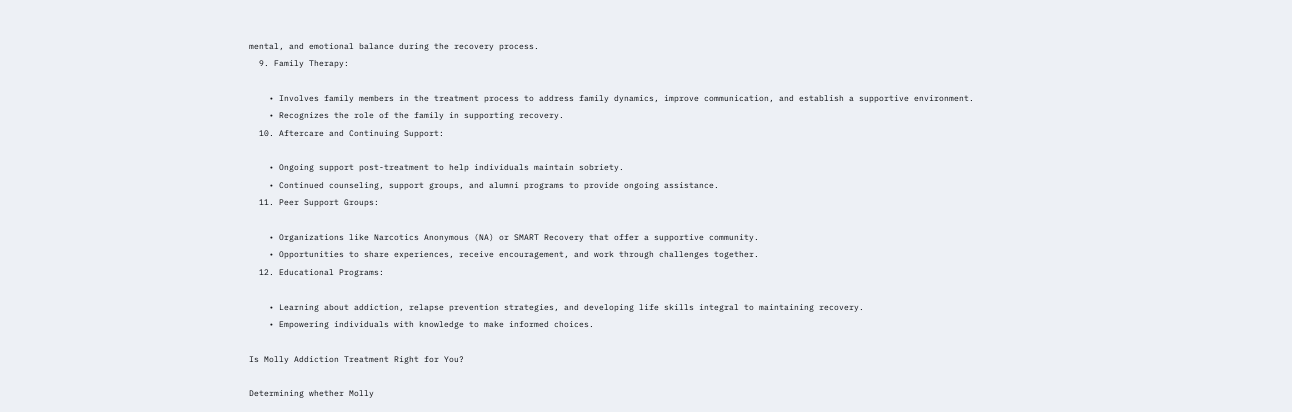mental, and emotional balance during the recovery process.
  9. Family Therapy:

    • Involves family members in the treatment process to address family dynamics, improve communication, and establish a supportive environment.
    • Recognizes the role of the family in supporting recovery.
  10. Aftercare and Continuing Support:

    • Ongoing support post-treatment to help individuals maintain sobriety.
    • Continued counseling, support groups, and alumni programs to provide ongoing assistance.
  11. Peer Support Groups:

    • Organizations like Narcotics Anonymous (NA) or SMART Recovery that offer a supportive community.
    • Opportunities to share experiences, receive encouragement, and work through challenges together.
  12. Educational Programs:

    • Learning about addiction, relapse prevention strategies, and developing life skills integral to maintaining recovery.
    • Empowering individuals with knowledge to make informed choices.

Is Molly Addiction Treatment Right for You?

Determining whether Molly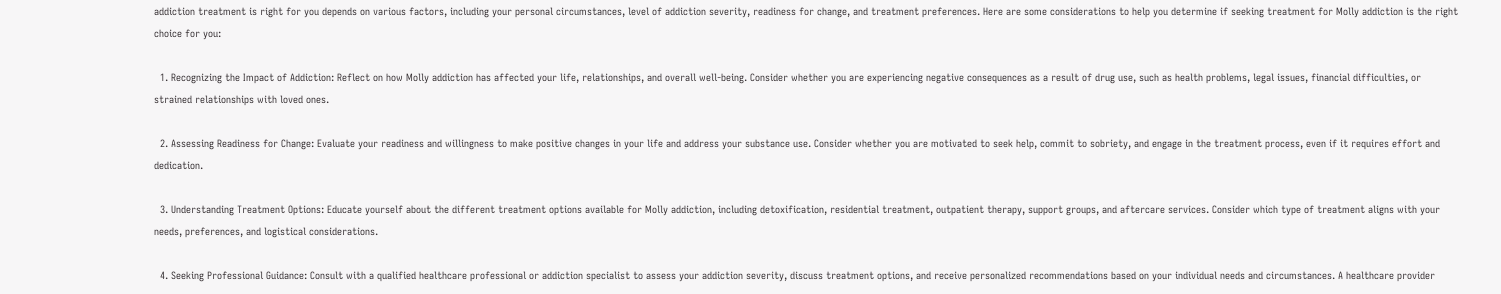addiction treatment is right for you depends on various factors, including your personal circumstances, level of addiction severity, readiness for change, and treatment preferences. Here are some considerations to help you determine if seeking treatment for Molly addiction is the right choice for you:

  1. Recognizing the Impact of Addiction: Reflect on how Molly addiction has affected your life, relationships, and overall well-being. Consider whether you are experiencing negative consequences as a result of drug use, such as health problems, legal issues, financial difficulties, or strained relationships with loved ones.

  2. Assessing Readiness for Change: Evaluate your readiness and willingness to make positive changes in your life and address your substance use. Consider whether you are motivated to seek help, commit to sobriety, and engage in the treatment process, even if it requires effort and dedication.

  3. Understanding Treatment Options: Educate yourself about the different treatment options available for Molly addiction, including detoxification, residential treatment, outpatient therapy, support groups, and aftercare services. Consider which type of treatment aligns with your needs, preferences, and logistical considerations.

  4. Seeking Professional Guidance: Consult with a qualified healthcare professional or addiction specialist to assess your addiction severity, discuss treatment options, and receive personalized recommendations based on your individual needs and circumstances. A healthcare provider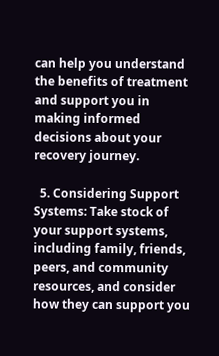can help you understand the benefits of treatment and support you in making informed decisions about your recovery journey.

  5. Considering Support Systems: Take stock of your support systems, including family, friends, peers, and community resources, and consider how they can support you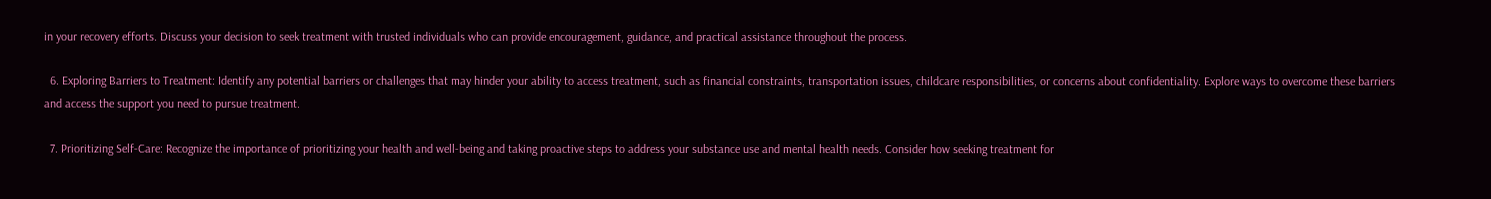in your recovery efforts. Discuss your decision to seek treatment with trusted individuals who can provide encouragement, guidance, and practical assistance throughout the process.

  6. Exploring Barriers to Treatment: Identify any potential barriers or challenges that may hinder your ability to access treatment, such as financial constraints, transportation issues, childcare responsibilities, or concerns about confidentiality. Explore ways to overcome these barriers and access the support you need to pursue treatment.

  7. Prioritizing Self-Care: Recognize the importance of prioritizing your health and well-being and taking proactive steps to address your substance use and mental health needs. Consider how seeking treatment for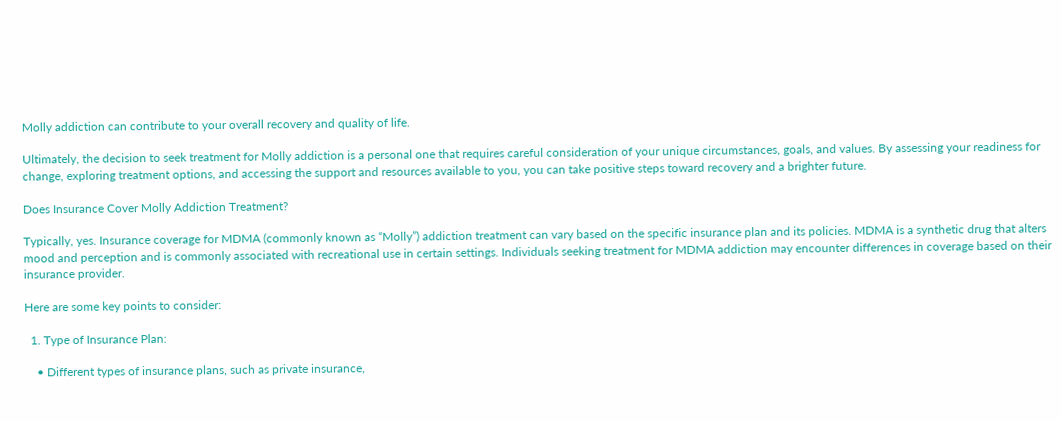Molly addiction can contribute to your overall recovery and quality of life.

Ultimately, the decision to seek treatment for Molly addiction is a personal one that requires careful consideration of your unique circumstances, goals, and values. By assessing your readiness for change, exploring treatment options, and accessing the support and resources available to you, you can take positive steps toward recovery and a brighter future.

Does Insurance Cover Molly Addiction Treatment?

Typically, yes. Insurance coverage for MDMA (commonly known as “Molly”) addiction treatment can vary based on the specific insurance plan and its policies. MDMA is a synthetic drug that alters mood and perception and is commonly associated with recreational use in certain settings. Individuals seeking treatment for MDMA addiction may encounter differences in coverage based on their insurance provider.

Here are some key points to consider:

  1. Type of Insurance Plan:

    • Different types of insurance plans, such as private insurance,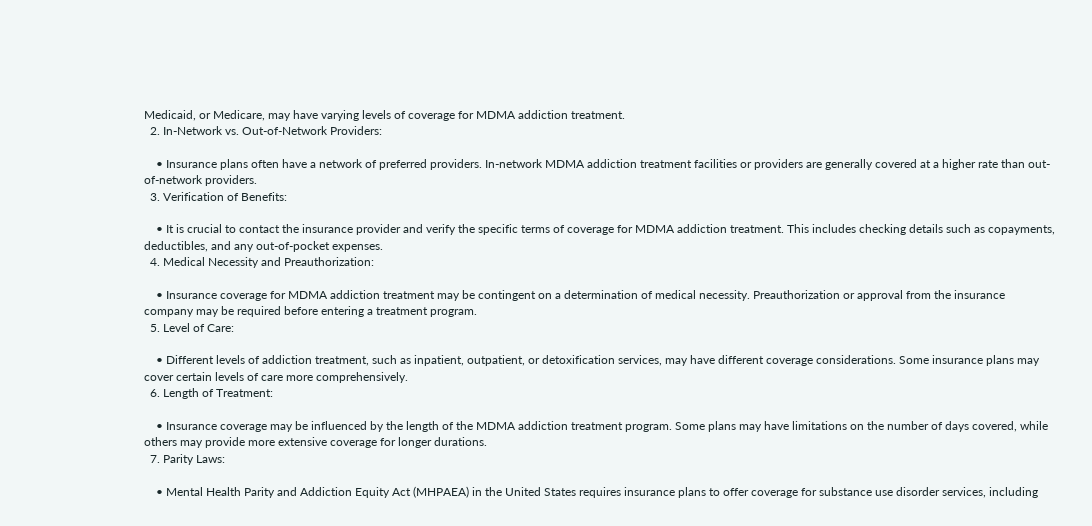Medicaid, or Medicare, may have varying levels of coverage for MDMA addiction treatment.
  2. In-Network vs. Out-of-Network Providers:

    • Insurance plans often have a network of preferred providers. In-network MDMA addiction treatment facilities or providers are generally covered at a higher rate than out-of-network providers.
  3. Verification of Benefits:

    • It is crucial to contact the insurance provider and verify the specific terms of coverage for MDMA addiction treatment. This includes checking details such as copayments, deductibles, and any out-of-pocket expenses.
  4. Medical Necessity and Preauthorization:

    • Insurance coverage for MDMA addiction treatment may be contingent on a determination of medical necessity. Preauthorization or approval from the insurance company may be required before entering a treatment program.
  5. Level of Care:

    • Different levels of addiction treatment, such as inpatient, outpatient, or detoxification services, may have different coverage considerations. Some insurance plans may cover certain levels of care more comprehensively.
  6. Length of Treatment:

    • Insurance coverage may be influenced by the length of the MDMA addiction treatment program. Some plans may have limitations on the number of days covered, while others may provide more extensive coverage for longer durations.
  7. Parity Laws:

    • Mental Health Parity and Addiction Equity Act (MHPAEA) in the United States requires insurance plans to offer coverage for substance use disorder services, including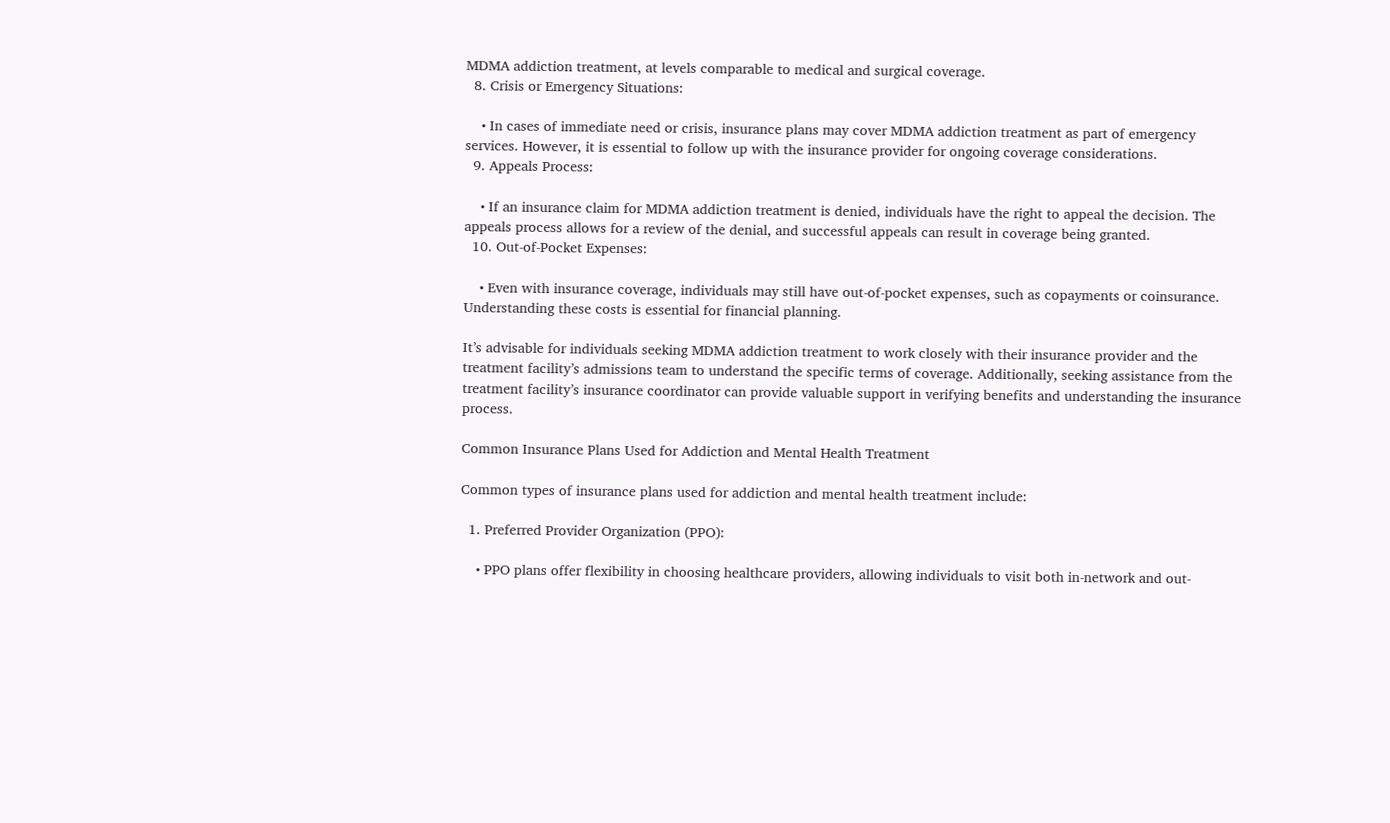MDMA addiction treatment, at levels comparable to medical and surgical coverage.
  8. Crisis or Emergency Situations:

    • In cases of immediate need or crisis, insurance plans may cover MDMA addiction treatment as part of emergency services. However, it is essential to follow up with the insurance provider for ongoing coverage considerations.
  9. Appeals Process:

    • If an insurance claim for MDMA addiction treatment is denied, individuals have the right to appeal the decision. The appeals process allows for a review of the denial, and successful appeals can result in coverage being granted.
  10. Out-of-Pocket Expenses:

    • Even with insurance coverage, individuals may still have out-of-pocket expenses, such as copayments or coinsurance. Understanding these costs is essential for financial planning.

It’s advisable for individuals seeking MDMA addiction treatment to work closely with their insurance provider and the treatment facility’s admissions team to understand the specific terms of coverage. Additionally, seeking assistance from the treatment facility’s insurance coordinator can provide valuable support in verifying benefits and understanding the insurance process.

Common Insurance Plans Used for Addiction and Mental Health Treatment

Common types of insurance plans used for addiction and mental health treatment include:

  1. Preferred Provider Organization (PPO):

    • PPO plans offer flexibility in choosing healthcare providers, allowing individuals to visit both in-network and out-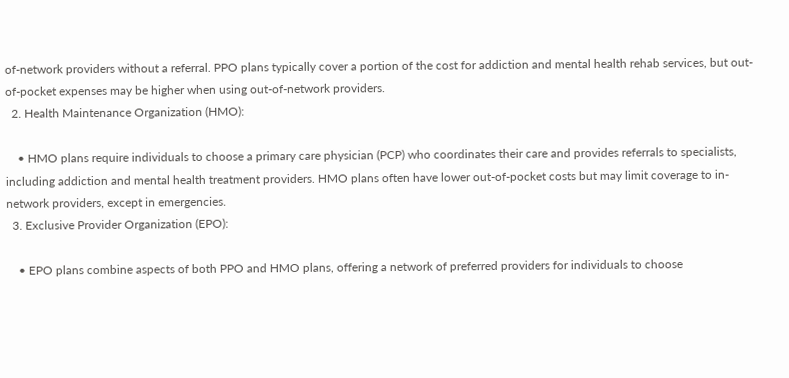of-network providers without a referral. PPO plans typically cover a portion of the cost for addiction and mental health rehab services, but out-of-pocket expenses may be higher when using out-of-network providers.
  2. Health Maintenance Organization (HMO):

    • HMO plans require individuals to choose a primary care physician (PCP) who coordinates their care and provides referrals to specialists, including addiction and mental health treatment providers. HMO plans often have lower out-of-pocket costs but may limit coverage to in-network providers, except in emergencies.
  3. Exclusive Provider Organization (EPO):

    • EPO plans combine aspects of both PPO and HMO plans, offering a network of preferred providers for individuals to choose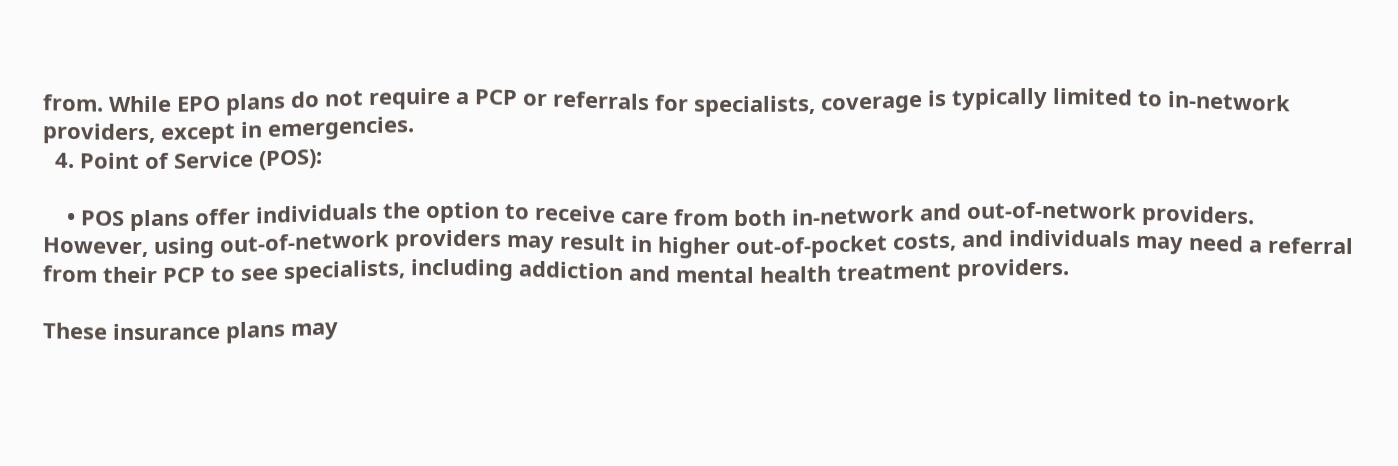from. While EPO plans do not require a PCP or referrals for specialists, coverage is typically limited to in-network providers, except in emergencies.
  4. Point of Service (POS):

    • POS plans offer individuals the option to receive care from both in-network and out-of-network providers. However, using out-of-network providers may result in higher out-of-pocket costs, and individuals may need a referral from their PCP to see specialists, including addiction and mental health treatment providers.

These insurance plans may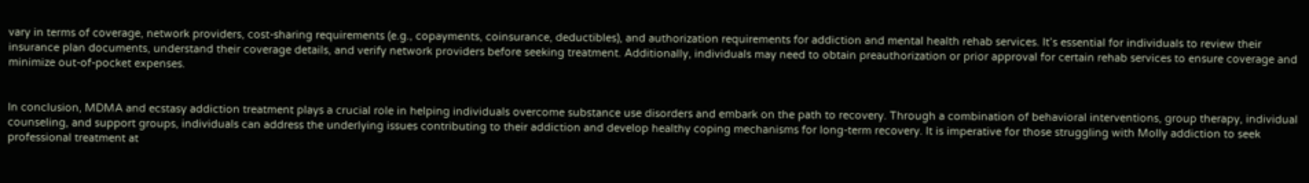vary in terms of coverage, network providers, cost-sharing requirements (e.g., copayments, coinsurance, deductibles), and authorization requirements for addiction and mental health rehab services. It’s essential for individuals to review their insurance plan documents, understand their coverage details, and verify network providers before seeking treatment. Additionally, individuals may need to obtain preauthorization or prior approval for certain rehab services to ensure coverage and minimize out-of-pocket expenses.


In conclusion, MDMA and ecstasy addiction treatment plays a crucial role in helping individuals overcome substance use disorders and embark on the path to recovery. Through a combination of behavioral interventions, group therapy, individual counseling, and support groups, individuals can address the underlying issues contributing to their addiction and develop healthy coping mechanisms for long-term recovery. It is imperative for those struggling with Molly addiction to seek professional treatment at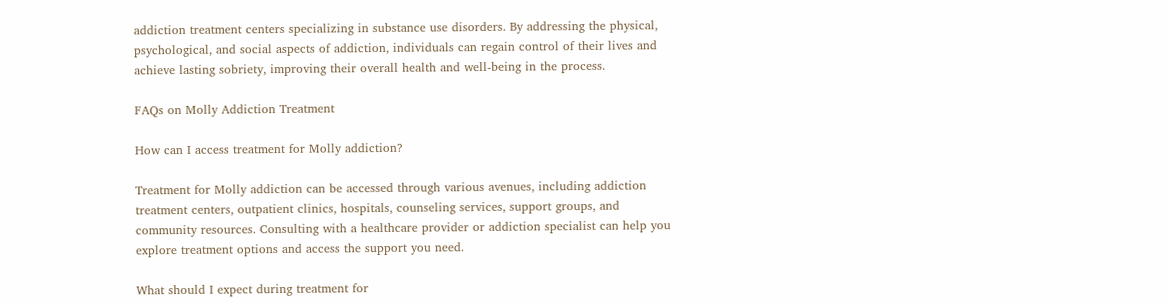addiction treatment centers specializing in substance use disorders. By addressing the physical, psychological, and social aspects of addiction, individuals can regain control of their lives and achieve lasting sobriety, improving their overall health and well-being in the process.

FAQs on Molly Addiction Treatment

How can I access treatment for Molly addiction?

Treatment for Molly addiction can be accessed through various avenues, including addiction treatment centers, outpatient clinics, hospitals, counseling services, support groups, and community resources. Consulting with a healthcare provider or addiction specialist can help you explore treatment options and access the support you need.

What should I expect during treatment for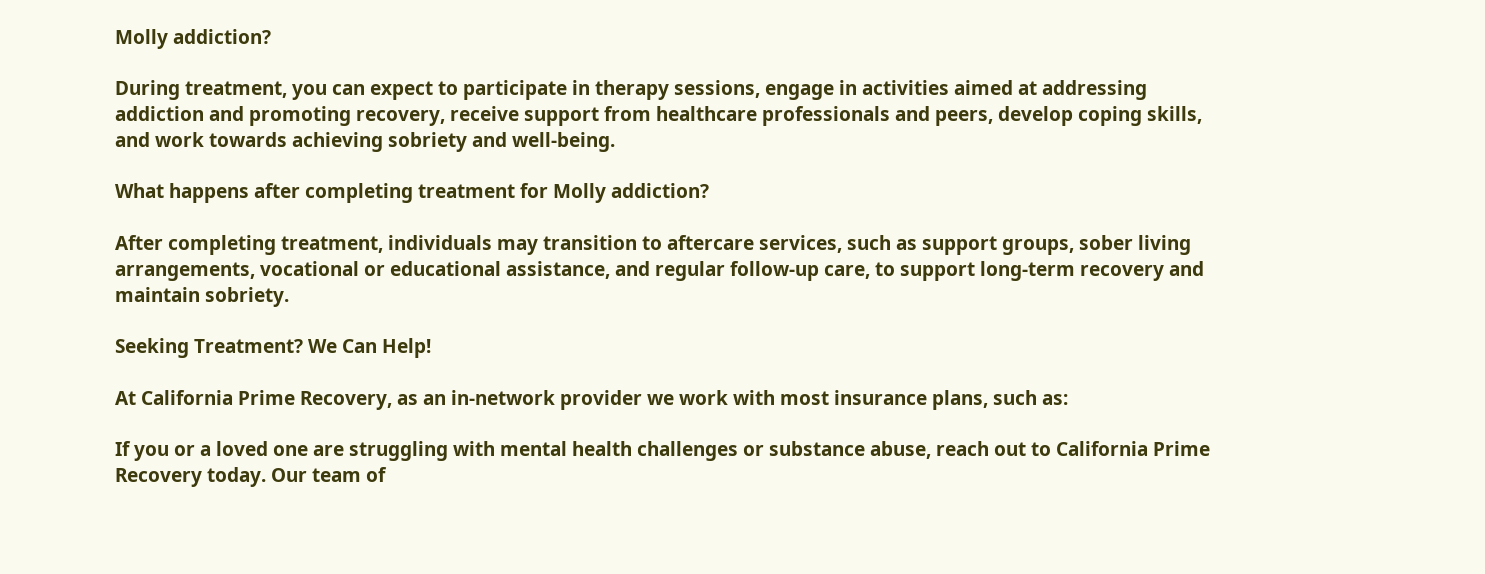Molly addiction?

During treatment, you can expect to participate in therapy sessions, engage in activities aimed at addressing addiction and promoting recovery, receive support from healthcare professionals and peers, develop coping skills, and work towards achieving sobriety and well-being.

What happens after completing treatment for Molly addiction?

After completing treatment, individuals may transition to aftercare services, such as support groups, sober living arrangements, vocational or educational assistance, and regular follow-up care, to support long-term recovery and maintain sobriety.

Seeking Treatment? We Can Help!

At California Prime Recovery, as an in-network provider we work with most insurance plans, such as:

If you or a loved one are struggling with mental health challenges or substance abuse, reach out to California Prime Recovery today. Our team of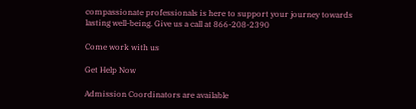compassionate professionals is here to support your journey towards lasting well-being. Give us a call at 866-208-2390

Come work with us

Get Help Now

Admission Coordinators are available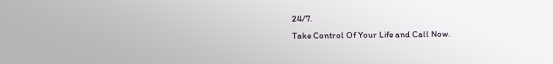24/7.
Take Control Of Your Life and Call Now.